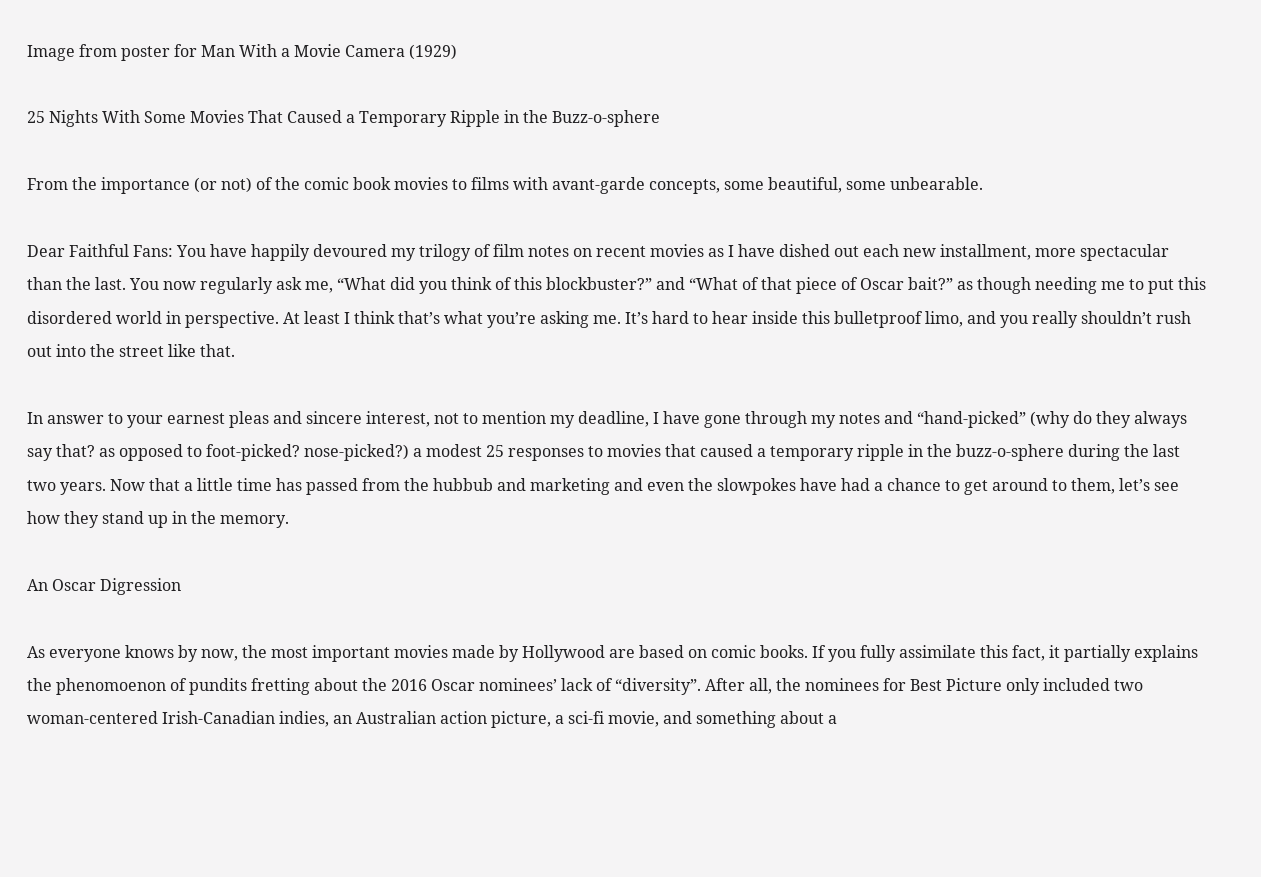Image from poster for Man With a Movie Camera (1929)

25 Nights With Some Movies That Caused a Temporary Ripple in the Buzz-o-sphere

From the importance (or not) of the comic book movies to films with avant-garde concepts, some beautiful, some unbearable.

Dear Faithful Fans: You have happily devoured my trilogy of film notes on recent movies as I have dished out each new installment, more spectacular than the last. You now regularly ask me, “What did you think of this blockbuster?” and “What of that piece of Oscar bait?” as though needing me to put this disordered world in perspective. At least I think that’s what you’re asking me. It’s hard to hear inside this bulletproof limo, and you really shouldn’t rush out into the street like that.

In answer to your earnest pleas and sincere interest, not to mention my deadline, I have gone through my notes and “hand-picked” (why do they always say that? as opposed to foot-picked? nose-picked?) a modest 25 responses to movies that caused a temporary ripple in the buzz-o-sphere during the last two years. Now that a little time has passed from the hubbub and marketing and even the slowpokes have had a chance to get around to them, let’s see how they stand up in the memory.

An Oscar Digression

As everyone knows by now, the most important movies made by Hollywood are based on comic books. If you fully assimilate this fact, it partially explains the phenomoenon of pundits fretting about the 2016 Oscar nominees’ lack of “diversity”. After all, the nominees for Best Picture only included two woman-centered Irish-Canadian indies, an Australian action picture, a sci-fi movie, and something about a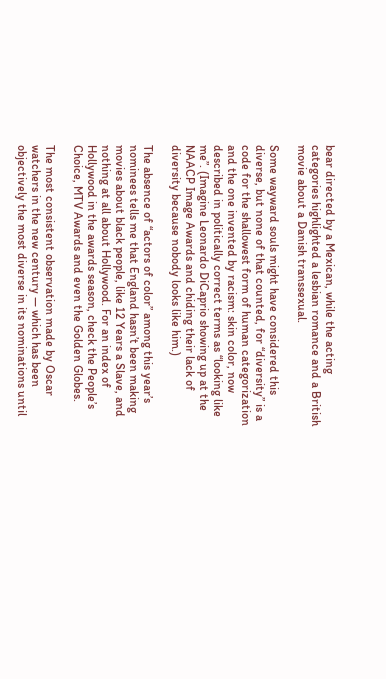bear directed by a Mexican, while the acting categories highlighted a lesbian romance and a British movie about a Danish transsexual.

Some wayward souls might have considered this diverse, but none of that counted, for “diversity” is a code for the shallowest form of human categorization and the one invented by racism: skin color, now described in politically correct terms as “looking like me”. (Imagine Leonardo DiCaprio showing up at the NAACP Image Awards and chiding their lack of diversity because nobody looks like him.)

The absence of “actors of color” among this year’s nominees tells me that England hasn’t been making movies about black people, like 12 Years a Slave, and nothing at all about Hollywood. For an index of Hollywood in the awards season, check the People’s Choice, MTV Awards and even the Golden Globes.

The most consistent observation made by Oscar watchers in the new century — which has been objectively the most diverse in its nominations until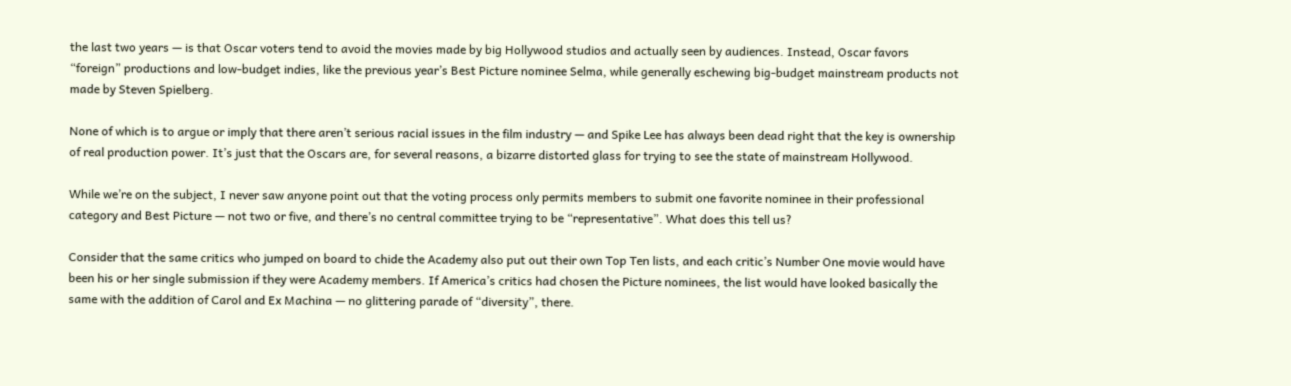the last two years — is that Oscar voters tend to avoid the movies made by big Hollywood studios and actually seen by audiences. Instead, Oscar favors “foreign” productions and low-budget indies, like the previous year’s Best Picture nominee Selma, while generally eschewing big-budget mainstream products not made by Steven Spielberg.

None of which is to argue or imply that there aren’t serious racial issues in the film industry — and Spike Lee has always been dead right that the key is ownership of real production power. It’s just that the Oscars are, for several reasons, a bizarre distorted glass for trying to see the state of mainstream Hollywood.

While we’re on the subject, I never saw anyone point out that the voting process only permits members to submit one favorite nominee in their professional category and Best Picture — not two or five, and there’s no central committee trying to be “representative”. What does this tell us?

Consider that the same critics who jumped on board to chide the Academy also put out their own Top Ten lists, and each critic’s Number One movie would have been his or her single submission if they were Academy members. If America’s critics had chosen the Picture nominees, the list would have looked basically the same with the addition of Carol and Ex Machina — no glittering parade of “diversity”, there.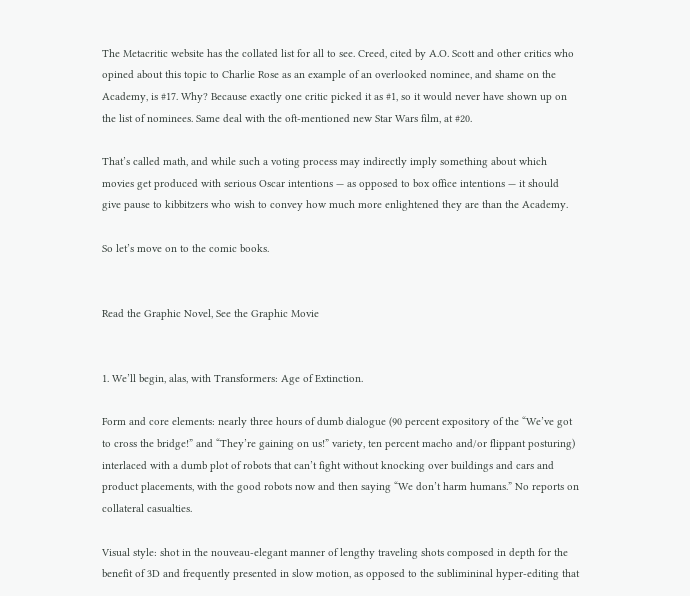The Metacritic website has the collated list for all to see. Creed, cited by A.O. Scott and other critics who opined about this topic to Charlie Rose as an example of an overlooked nominee, and shame on the Academy, is #17. Why? Because exactly one critic picked it as #1, so it would never have shown up on the list of nominees. Same deal with the oft-mentioned new Star Wars film, at #20.

That’s called math, and while such a voting process may indirectly imply something about which movies get produced with serious Oscar intentions — as opposed to box office intentions — it should give pause to kibbitzers who wish to convey how much more enlightened they are than the Academy.

So let’s move on to the comic books.


Read the Graphic Novel, See the Graphic Movie


1. We’ll begin, alas, with Transformers: Age of Extinction.

Form and core elements: nearly three hours of dumb dialogue (90 percent expository of the “We’ve got to cross the bridge!” and “They’re gaining on us!” variety, ten percent macho and/or flippant posturing) interlaced with a dumb plot of robots that can’t fight without knocking over buildings and cars and product placements, with the good robots now and then saying “We don’t harm humans.” No reports on collateral casualties.

Visual style: shot in the nouveau-elegant manner of lengthy traveling shots composed in depth for the benefit of 3D and frequently presented in slow motion, as opposed to the sublimininal hyper-editing that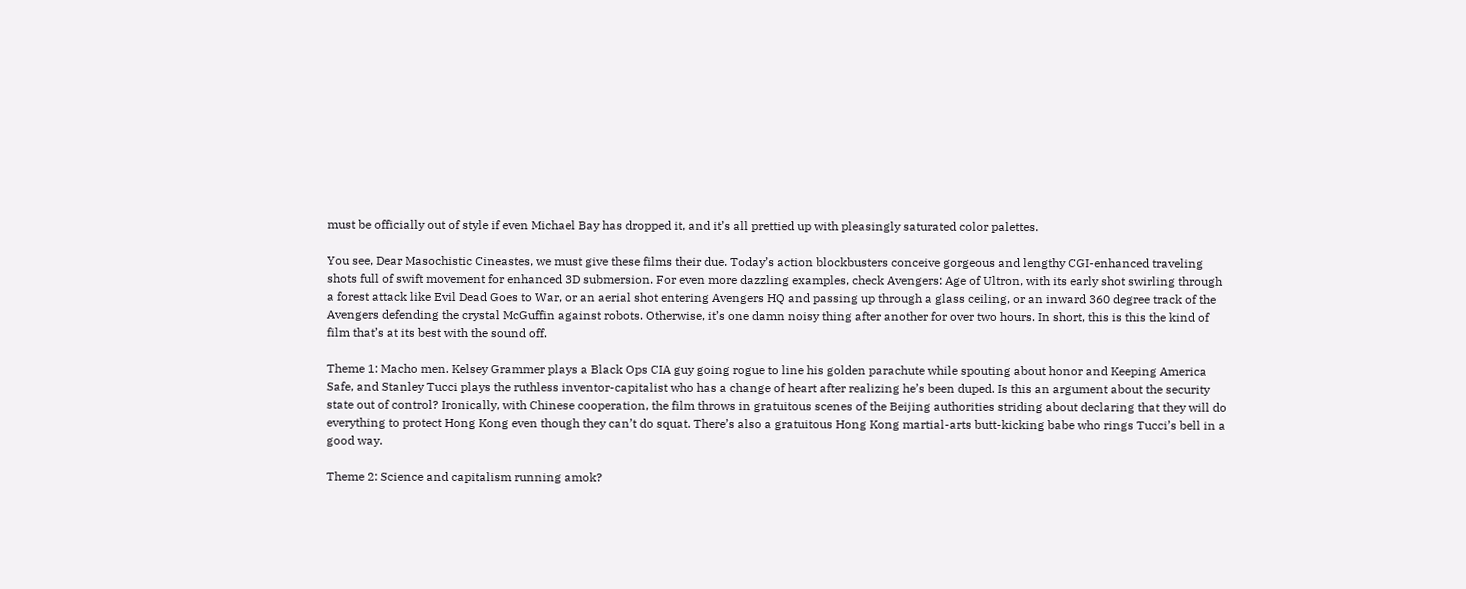must be officially out of style if even Michael Bay has dropped it, and it’s all prettied up with pleasingly saturated color palettes.

You see, Dear Masochistic Cineastes, we must give these films their due. Today’s action blockbusters conceive gorgeous and lengthy CGI-enhanced traveling shots full of swift movement for enhanced 3D submersion. For even more dazzling examples, check Avengers: Age of Ultron, with its early shot swirling through a forest attack like Evil Dead Goes to War, or an aerial shot entering Avengers HQ and passing up through a glass ceiling, or an inward 360 degree track of the Avengers defending the crystal McGuffin against robots. Otherwise, it’s one damn noisy thing after another for over two hours. In short, this is this the kind of film that’s at its best with the sound off.

Theme 1: Macho men. Kelsey Grammer plays a Black Ops CIA guy going rogue to line his golden parachute while spouting about honor and Keeping America Safe, and Stanley Tucci plays the ruthless inventor-capitalist who has a change of heart after realizing he’s been duped. Is this an argument about the security state out of control? Ironically, with Chinese cooperation, the film throws in gratuitous scenes of the Beijing authorities striding about declaring that they will do everything to protect Hong Kong even though they can’t do squat. There’s also a gratuitous Hong Kong martial-arts butt-kicking babe who rings Tucci’s bell in a good way.

Theme 2: Science and capitalism running amok?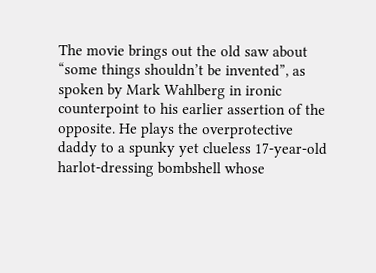The movie brings out the old saw about “some things shouldn’t be invented”, as spoken by Mark Wahlberg in ironic counterpoint to his earlier assertion of the opposite. He plays the overprotective daddy to a spunky yet clueless 17-year-old harlot-dressing bombshell whose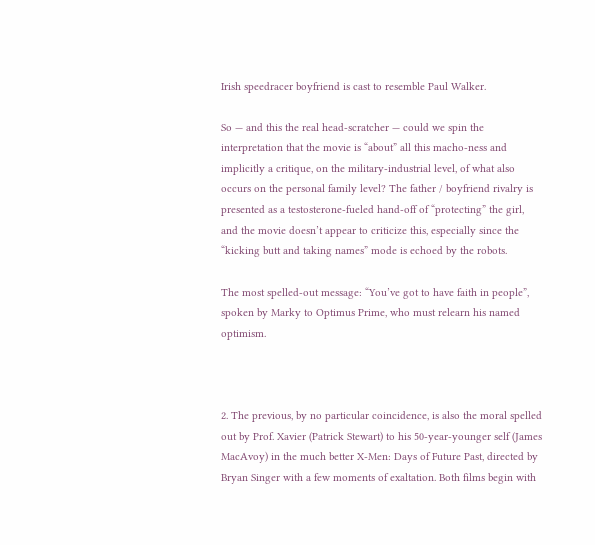Irish speedracer boyfriend is cast to resemble Paul Walker.

So — and this the real head-scratcher — could we spin the interpretation that the movie is “about” all this macho-ness and implicitly a critique, on the military-industrial level, of what also occurs on the personal family level? The father / boyfriend rivalry is presented as a testosterone-fueled hand-off of “protecting” the girl, and the movie doesn’t appear to criticize this, especially since the “kicking butt and taking names” mode is echoed by the robots.

The most spelled-out message: “You’ve got to have faith in people”, spoken by Marky to Optimus Prime, who must relearn his named optimism.



2. The previous, by no particular coincidence, is also the moral spelled out by Prof. Xavier (Patrick Stewart) to his 50-year-younger self (James MacAvoy) in the much better X-Men: Days of Future Past, directed by Bryan Singer with a few moments of exaltation. Both films begin with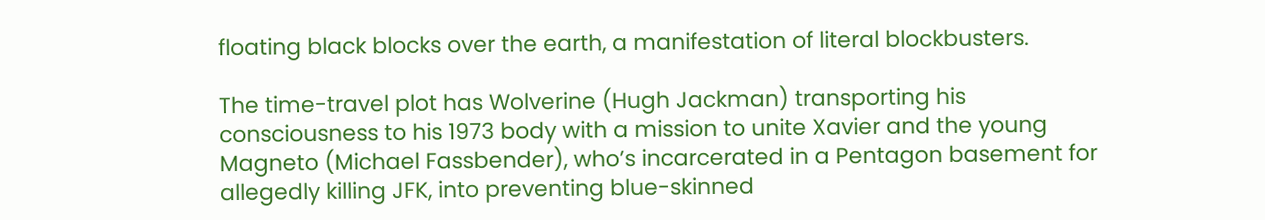floating black blocks over the earth, a manifestation of literal blockbusters.

The time-travel plot has Wolverine (Hugh Jackman) transporting his consciousness to his 1973 body with a mission to unite Xavier and the young Magneto (Michael Fassbender), who’s incarcerated in a Pentagon basement for allegedly killing JFK, into preventing blue-skinned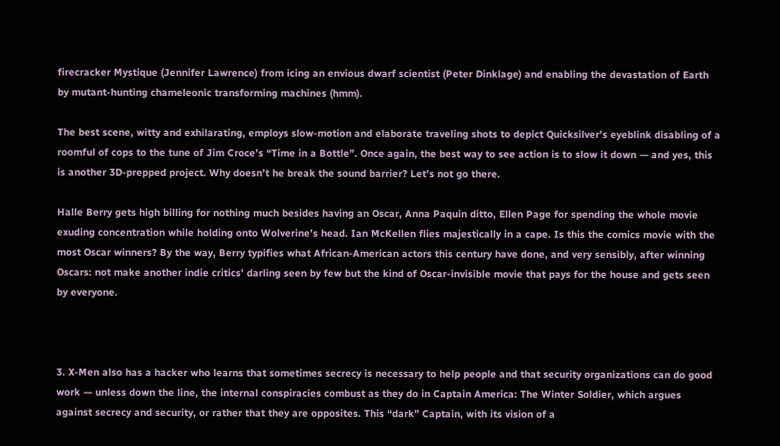firecracker Mystique (Jennifer Lawrence) from icing an envious dwarf scientist (Peter Dinklage) and enabling the devastation of Earth by mutant-hunting chameleonic transforming machines (hmm).

The best scene, witty and exhilarating, employs slow-motion and elaborate traveling shots to depict Quicksilver’s eyeblink disabling of a roomful of cops to the tune of Jim Croce’s “Time in a Bottle”. Once again, the best way to see action is to slow it down — and yes, this is another 3D-prepped project. Why doesn’t he break the sound barrier? Let’s not go there.

Halle Berry gets high billing for nothing much besides having an Oscar, Anna Paquin ditto, Ellen Page for spending the whole movie exuding concentration while holding onto Wolverine’s head. Ian McKellen flies majestically in a cape. Is this the comics movie with the most Oscar winners? By the way, Berry typifies what African-American actors this century have done, and very sensibly, after winning Oscars: not make another indie critics’ darling seen by few but the kind of Oscar-invisible movie that pays for the house and gets seen by everyone.



3. X-Men also has a hacker who learns that sometimes secrecy is necessary to help people and that security organizations can do good work — unless down the line, the internal conspiracies combust as they do in Captain America: The Winter Soldier, which argues against secrecy and security, or rather that they are opposites. This “dark” Captain, with its vision of a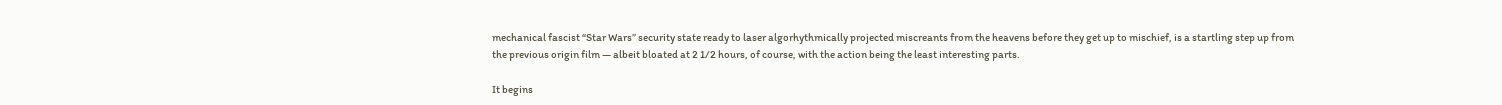mechanical fascist “Star Wars” security state ready to laser algorhythmically projected miscreants from the heavens before they get up to mischief, is a startling step up from the previous origin film — albeit bloated at 2 1/2 hours, of course, with the action being the least interesting parts.

It begins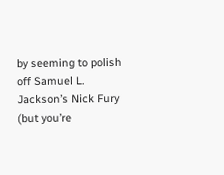by seeming to polish off Samuel L. Jackson’s Nick Fury (but you’re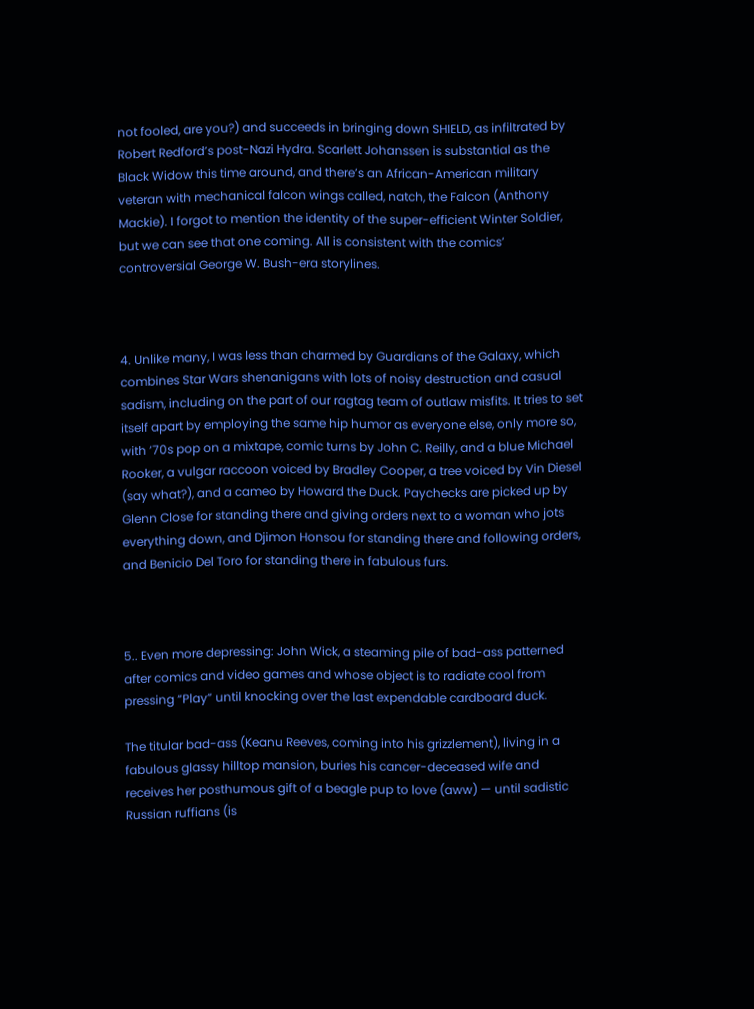not fooled, are you?) and succeeds in bringing down SHIELD, as infiltrated by Robert Redford’s post-Nazi Hydra. Scarlett Johanssen is substantial as the Black Widow this time around, and there’s an African-American military veteran with mechanical falcon wings called, natch, the Falcon (Anthony Mackie). I forgot to mention the identity of the super-efficient Winter Soldier, but we can see that one coming. All is consistent with the comics’ controversial George W. Bush-era storylines.



4. Unlike many, I was less than charmed by Guardians of the Galaxy, which combines Star Wars shenanigans with lots of noisy destruction and casual sadism, including on the part of our ragtag team of outlaw misfits. It tries to set itself apart by employing the same hip humor as everyone else, only more so, with ’70s pop on a mixtape, comic turns by John C. Reilly, and a blue Michael Rooker, a vulgar raccoon voiced by Bradley Cooper, a tree voiced by Vin Diesel (say what?), and a cameo by Howard the Duck. Paychecks are picked up by Glenn Close for standing there and giving orders next to a woman who jots everything down, and Djimon Honsou for standing there and following orders, and Benicio Del Toro for standing there in fabulous furs.



5.. Even more depressing: John Wick, a steaming pile of bad-ass patterned after comics and video games and whose object is to radiate cool from pressing “Play” until knocking over the last expendable cardboard duck.

The titular bad-ass (Keanu Reeves, coming into his grizzlement), living in a fabulous glassy hilltop mansion, buries his cancer-deceased wife and receives her posthumous gift of a beagle pup to love (aww) — until sadistic Russian ruffians (is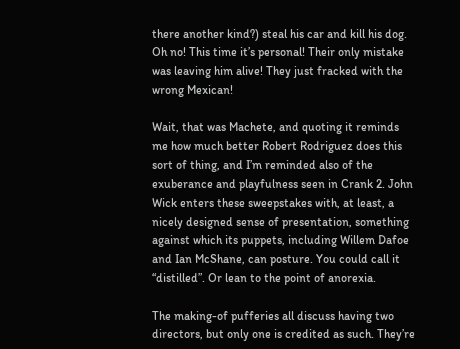there another kind?) steal his car and kill his dog. Oh no! This time it’s personal! Their only mistake was leaving him alive! They just fracked with the wrong Mexican!

Wait, that was Machete, and quoting it reminds me how much better Robert Rodriguez does this sort of thing, and I’m reminded also of the exuberance and playfulness seen in Crank 2. John Wick enters these sweepstakes with, at least, a nicely designed sense of presentation, something against which its puppets, including Willem Dafoe and Ian McShane, can posture. You could call it “distilled”. Or lean to the point of anorexia.

The making-of pufferies all discuss having two directors, but only one is credited as such. They’re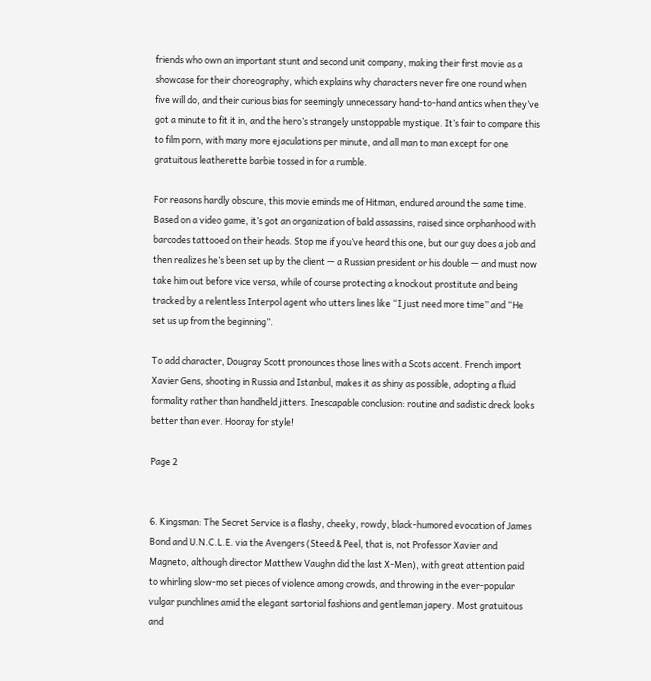friends who own an important stunt and second unit company, making their first movie as a showcase for their choreography, which explains why characters never fire one round when five will do, and their curious bias for seemingly unnecessary hand-to-hand antics when they’ve got a minute to fit it in, and the hero’s strangely unstoppable mystique. It’s fair to compare this to film porn, with many more ejaculations per minute, and all man to man except for one gratuitous leatherette barbie tossed in for a rumble.

For reasons hardly obscure, this movie eminds me of Hitman, endured around the same time. Based on a video game, it’s got an organization of bald assassins, raised since orphanhood with barcodes tattooed on their heads. Stop me if you’ve heard this one, but our guy does a job and then realizes he’s been set up by the client — a Russian president or his double — and must now take him out before vice versa, while of course protecting a knockout prostitute and being tracked by a relentless Interpol agent who utters lines like “I just need more time” and “He set us up from the beginning”.

To add character, Dougray Scott pronounces those lines with a Scots accent. French import Xavier Gens, shooting in Russia and Istanbul, makes it as shiny as possible, adopting a fluid formality rather than handheld jitters. Inescapable conclusion: routine and sadistic dreck looks better than ever. Hooray for style!

Page 2


6. Kingsman: The Secret Service is a flashy, cheeky, rowdy, black-humored evocation of James Bond and U.N.C.L.E. via the Avengers (Steed & Peel, that is, not Professor Xavier and Magneto, although director Matthew Vaughn did the last X-Men), with great attention paid to whirling slow-mo set pieces of violence among crowds, and throwing in the ever-popular vulgar punchlines amid the elegant sartorial fashions and gentleman japery. Most gratuitous and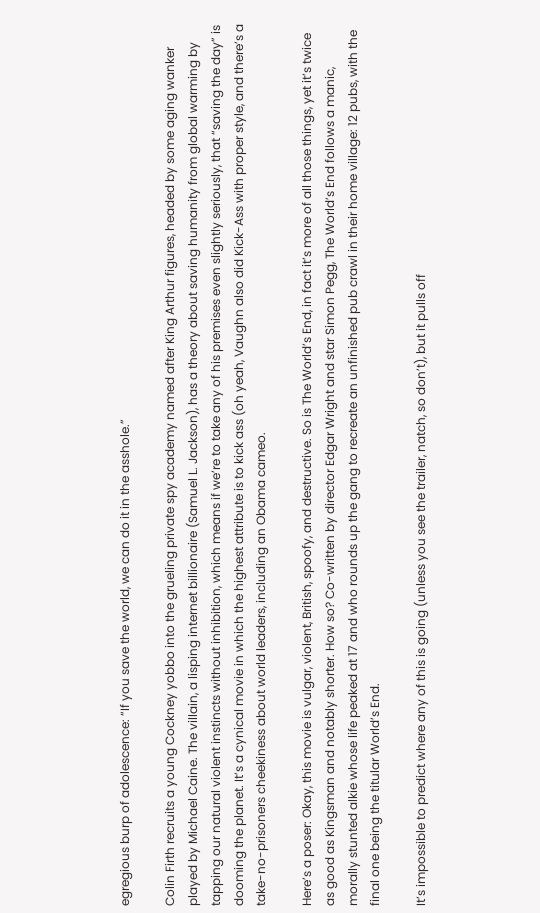egregious burp of adolescence: “If you save the world, we can do it in the asshole.”

Colin Firth recruits a young Cockney yobbo into the grueling private spy academy named after King Arthur figures, headed by some aging wanker played by Michael Caine. The villain, a lisping internet billionaire (Samuel L. Jackson), has a theory about saving humanity from global warming by tapping our natural violent instincts without inhibition, which means if we’re to take any of his premises even slightly seriously, that “saving the day” is dooming the planet. It’s a cynical movie in which the highest attribute is to kick ass (oh yeah, Vaughn also did Kick-Ass with proper style, and there’s a take-no-prisoners cheekiness about world leaders, including an Obama cameo.

Here’s a poser: Okay, this movie is vulgar, violent, British, spoofy, and destructive. So is The World’s End, in fact it’s more of all those things, yet it’s twice as good as Kingsman and notably shorter. How so? Co-written by director Edgar Wright and star Simon Pegg, The World’s End follows a manic, morally stunted alkie whose life peaked at 17 and who rounds up the gang to recreate an unfinished pub crawl in their home village: 12 pubs, with the final one being the titular World’s End.

It’s impossible to predict where any of this is going (unless you see the trailer, natch, so don’t), but it pulls off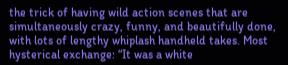the trick of having wild action scenes that are simultaneously crazy, funny, and beautifully done, with lots of lengthy whiplash handheld takes. Most hysterical exchange: “It was a white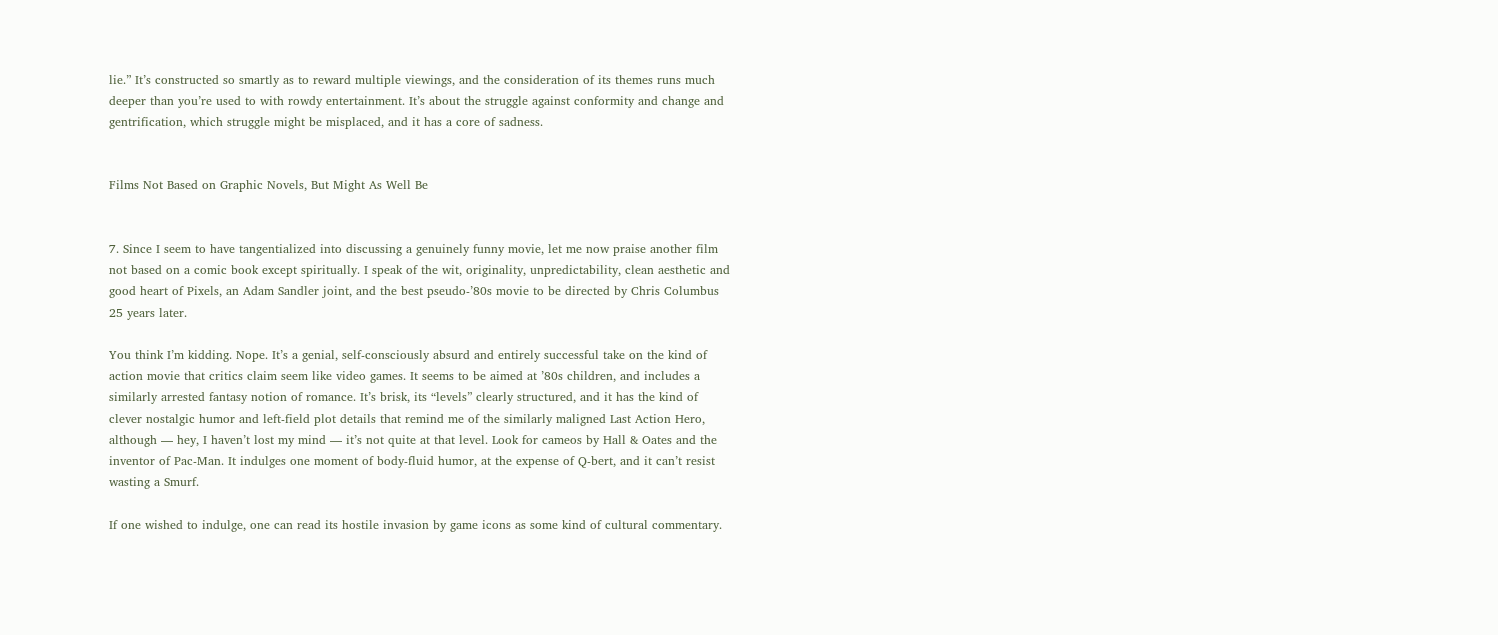lie.” It’s constructed so smartly as to reward multiple viewings, and the consideration of its themes runs much deeper than you’re used to with rowdy entertainment. It’s about the struggle against conformity and change and gentrification, which struggle might be misplaced, and it has a core of sadness.


Films Not Based on Graphic Novels, But Might As Well Be


7. Since I seem to have tangentialized into discussing a genuinely funny movie, let me now praise another film not based on a comic book except spiritually. I speak of the wit, originality, unpredictability, clean aesthetic and good heart of Pixels, an Adam Sandler joint, and the best pseudo-’80s movie to be directed by Chris Columbus 25 years later.

You think I’m kidding. Nope. It’s a genial, self-consciously absurd and entirely successful take on the kind of action movie that critics claim seem like video games. It seems to be aimed at ’80s children, and includes a similarly arrested fantasy notion of romance. It’s brisk, its “levels” clearly structured, and it has the kind of clever nostalgic humor and left-field plot details that remind me of the similarly maligned Last Action Hero, although — hey, I haven’t lost my mind — it’s not quite at that level. Look for cameos by Hall & Oates and the inventor of Pac-Man. It indulges one moment of body-fluid humor, at the expense of Q-bert, and it can’t resist wasting a Smurf.

If one wished to indulge, one can read its hostile invasion by game icons as some kind of cultural commentary.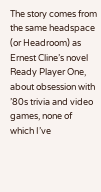The story comes from the same headspace (or Headroom) as Ernest Cline’s novel Ready Player One, about obsession with ’80s trivia and video games, none of which I’ve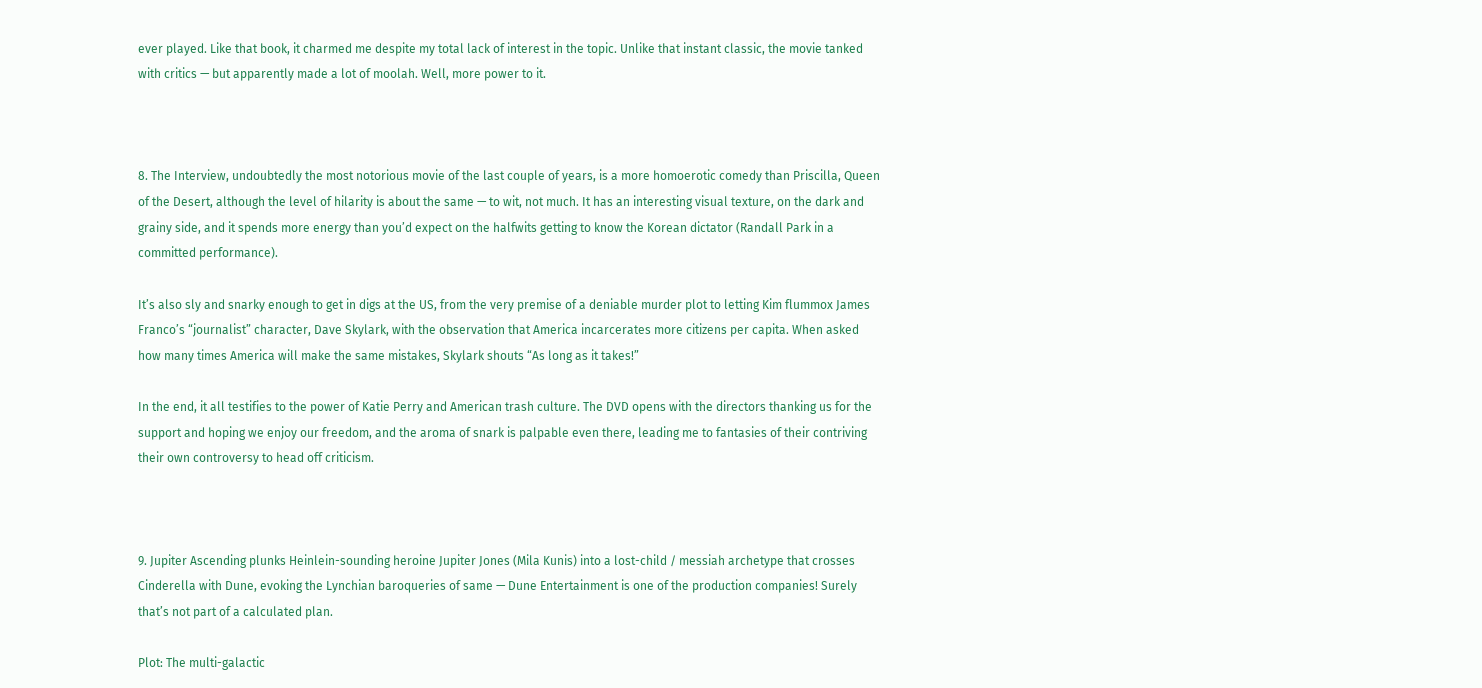ever played. Like that book, it charmed me despite my total lack of interest in the topic. Unlike that instant classic, the movie tanked with critics — but apparently made a lot of moolah. Well, more power to it.



8. The Interview, undoubtedly the most notorious movie of the last couple of years, is a more homoerotic comedy than Priscilla, Queen of the Desert, although the level of hilarity is about the same — to wit, not much. It has an interesting visual texture, on the dark and grainy side, and it spends more energy than you’d expect on the halfwits getting to know the Korean dictator (Randall Park in a committed performance).

It’s also sly and snarky enough to get in digs at the US, from the very premise of a deniable murder plot to letting Kim flummox James Franco’s “journalist” character, Dave Skylark, with the observation that America incarcerates more citizens per capita. When asked how many times America will make the same mistakes, Skylark shouts “As long as it takes!”

In the end, it all testifies to the power of Katie Perry and American trash culture. The DVD opens with the directors thanking us for the support and hoping we enjoy our freedom, and the aroma of snark is palpable even there, leading me to fantasies of their contriving their own controversy to head off criticism.



9. Jupiter Ascending plunks Heinlein-sounding heroine Jupiter Jones (Mila Kunis) into a lost-child / messiah archetype that crosses Cinderella with Dune, evoking the Lynchian baroqueries of same — Dune Entertainment is one of the production companies! Surely that’s not part of a calculated plan.

Plot: The multi-galactic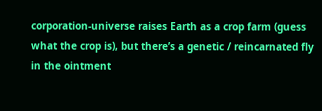corporation-universe raises Earth as a crop farm (guess what the crop is), but there’s a genetic / reincarnated fly in the ointment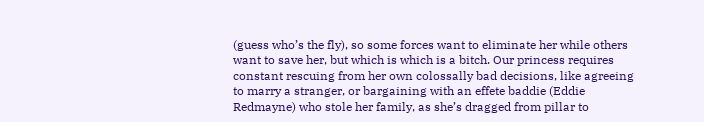(guess who’s the fly), so some forces want to eliminate her while others want to save her, but which is which is a bitch. Our princess requires constant rescuing from her own colossally bad decisions, like agreeing to marry a stranger, or bargaining with an effete baddie (Eddie Redmayne) who stole her family, as she’s dragged from pillar to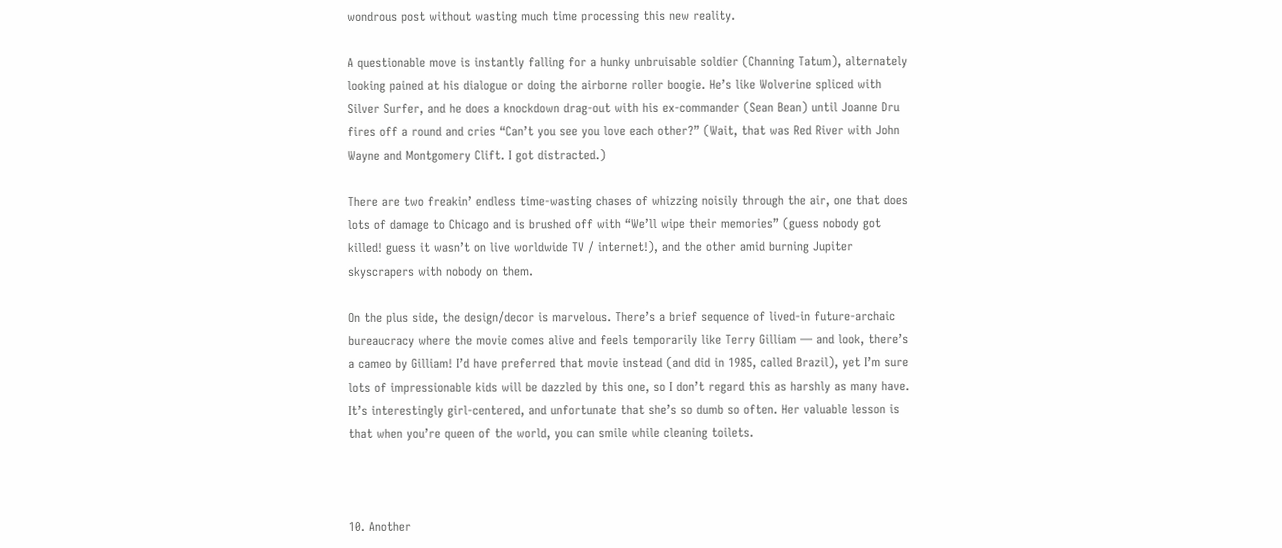wondrous post without wasting much time processing this new reality.

A questionable move is instantly falling for a hunky unbruisable soldier (Channing Tatum), alternately looking pained at his dialogue or doing the airborne roller boogie. He’s like Wolverine spliced with Silver Surfer, and he does a knockdown drag-out with his ex-commander (Sean Bean) until Joanne Dru fires off a round and cries “Can’t you see you love each other?” (Wait, that was Red River with John Wayne and Montgomery Clift. I got distracted.)

There are two freakin’ endless time-wasting chases of whizzing noisily through the air, one that does lots of damage to Chicago and is brushed off with “We’ll wipe their memories” (guess nobody got killed! guess it wasn’t on live worldwide TV / internet!), and the other amid burning Jupiter skyscrapers with nobody on them.

On the plus side, the design/decor is marvelous. There’s a brief sequence of lived-in future-archaic bureaucracy where the movie comes alive and feels temporarily like Terry Gilliam — and look, there’s a cameo by Gilliam! I’d have preferred that movie instead (and did in 1985, called Brazil), yet I’m sure lots of impressionable kids will be dazzled by this one, so I don’t regard this as harshly as many have. It’s interestingly girl-centered, and unfortunate that she’s so dumb so often. Her valuable lesson is that when you’re queen of the world, you can smile while cleaning toilets.



10. Another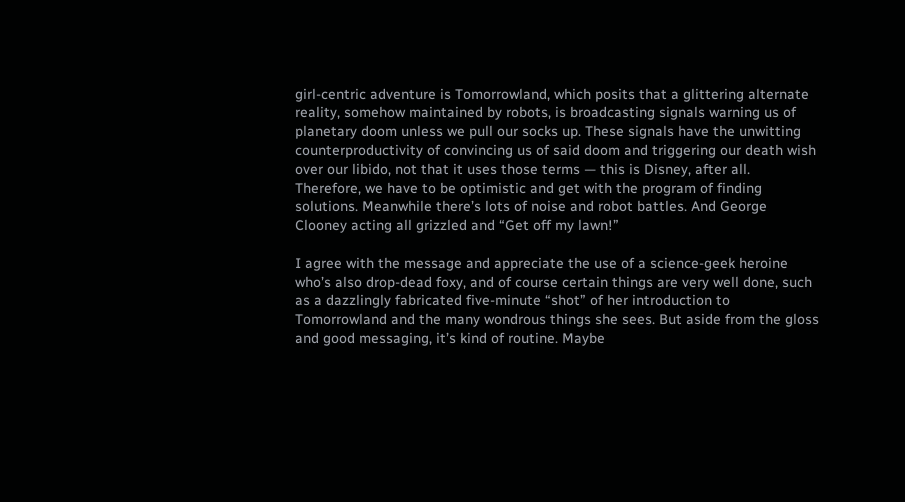girl-centric adventure is Tomorrowland, which posits that a glittering alternate reality, somehow maintained by robots, is broadcasting signals warning us of planetary doom unless we pull our socks up. These signals have the unwitting counterproductivity of convincing us of said doom and triggering our death wish over our libido, not that it uses those terms — this is Disney, after all. Therefore, we have to be optimistic and get with the program of finding solutions. Meanwhile there’s lots of noise and robot battles. And George Clooney acting all grizzled and “Get off my lawn!”

I agree with the message and appreciate the use of a science-geek heroine who’s also drop-dead foxy, and of course certain things are very well done, such as a dazzlingly fabricated five-minute “shot” of her introduction to Tomorrowland and the many wondrous things she sees. But aside from the gloss and good messaging, it’s kind of routine. Maybe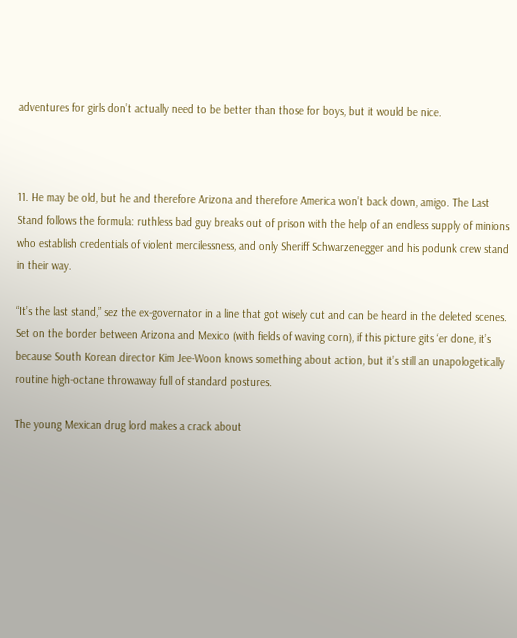adventures for girls don’t actually need to be better than those for boys, but it would be nice.



11. He may be old, but he and therefore Arizona and therefore America won’t back down, amigo. The Last Stand follows the formula: ruthless bad guy breaks out of prison with the help of an endless supply of minions who establish credentials of violent mercilessness, and only Sheriff Schwarzenegger and his podunk crew stand in their way.

“It’s the last stand,” sez the ex-governator in a line that got wisely cut and can be heard in the deleted scenes. Set on the border between Arizona and Mexico (with fields of waving corn), if this picture gits ‘er done, it’s because South Korean director Kim Jee-Woon knows something about action, but it’s still an unapologetically routine high-octane throwaway full of standard postures.

The young Mexican drug lord makes a crack about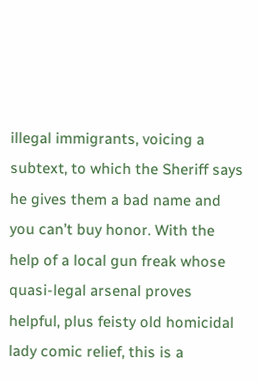illegal immigrants, voicing a subtext, to which the Sheriff says he gives them a bad name and you can’t buy honor. With the help of a local gun freak whose quasi-legal arsenal proves helpful, plus feisty old homicidal lady comic relief, this is a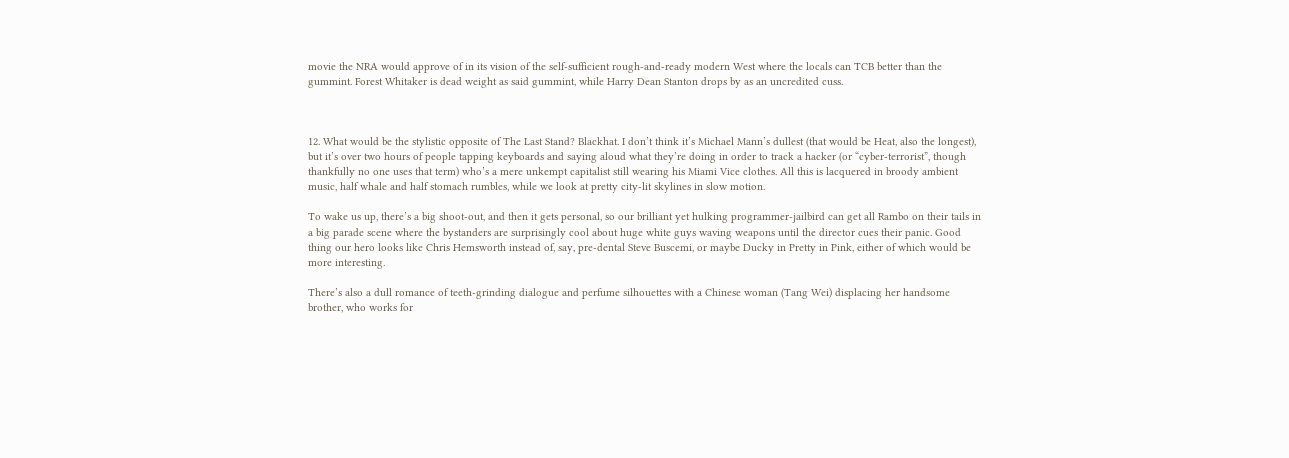movie the NRA would approve of in its vision of the self-sufficient rough-and-ready modern West where the locals can TCB better than the gummint. Forest Whitaker is dead weight as said gummint, while Harry Dean Stanton drops by as an uncredited cuss.



12. What would be the stylistic opposite of The Last Stand? Blackhat. I don’t think it’s Michael Mann’s dullest (that would be Heat, also the longest), but it’s over two hours of people tapping keyboards and saying aloud what they’re doing in order to track a hacker (or “cyber-terrorist”, though thankfully no one uses that term) who’s a mere unkempt capitalist still wearing his Miami Vice clothes. All this is lacquered in broody ambient music, half whale and half stomach rumbles, while we look at pretty city-lit skylines in slow motion.

To wake us up, there’s a big shoot-out, and then it gets personal, so our brilliant yet hulking programmer-jailbird can get all Rambo on their tails in a big parade scene where the bystanders are surprisingly cool about huge white guys waving weapons until the director cues their panic. Good thing our hero looks like Chris Hemsworth instead of, say, pre-dental Steve Buscemi, or maybe Ducky in Pretty in Pink, either of which would be more interesting.

There’s also a dull romance of teeth-grinding dialogue and perfume silhouettes with a Chinese woman (Tang Wei) displacing her handsome brother, who works for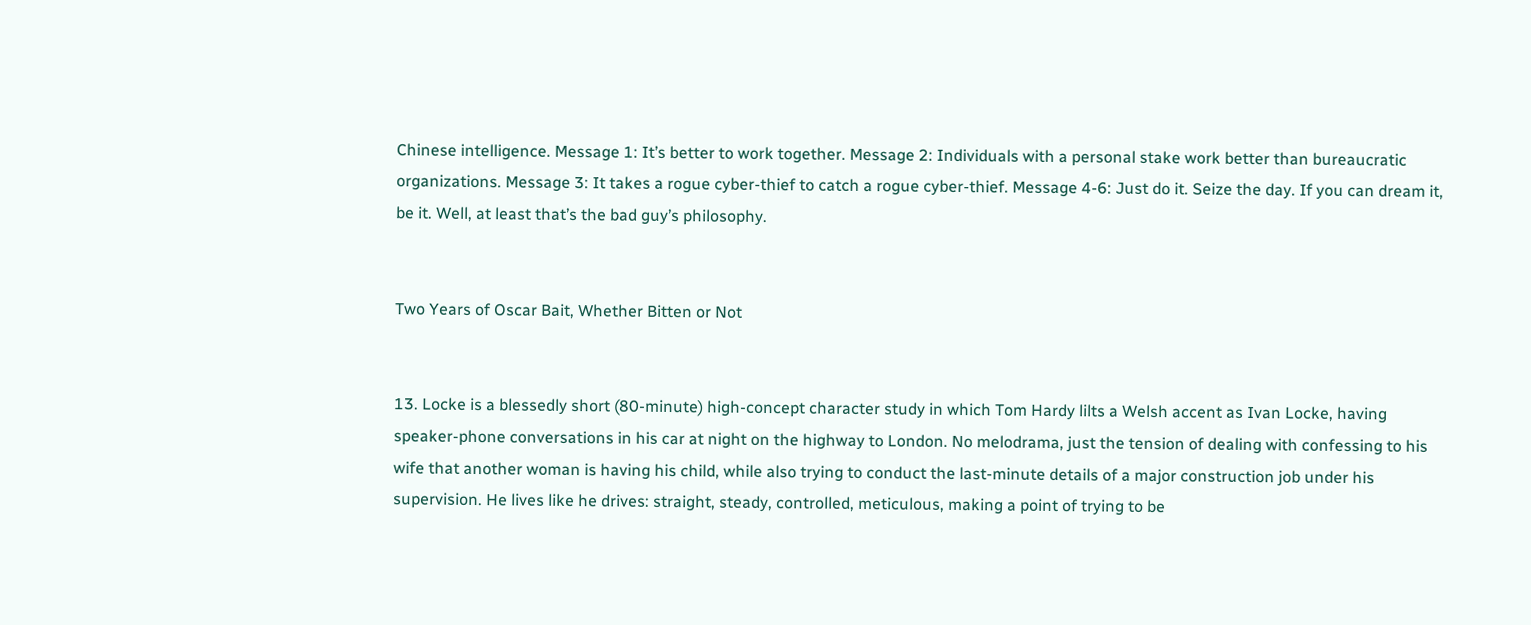Chinese intelligence. Message 1: It’s better to work together. Message 2: Individuals with a personal stake work better than bureaucratic organizations. Message 3: It takes a rogue cyber-thief to catch a rogue cyber-thief. Message 4-6: Just do it. Seize the day. If you can dream it, be it. Well, at least that’s the bad guy’s philosophy.


Two Years of Oscar Bait, Whether Bitten or Not


13. Locke is a blessedly short (80-minute) high-concept character study in which Tom Hardy lilts a Welsh accent as Ivan Locke, having speaker-phone conversations in his car at night on the highway to London. No melodrama, just the tension of dealing with confessing to his wife that another woman is having his child, while also trying to conduct the last-minute details of a major construction job under his supervision. He lives like he drives: straight, steady, controlled, meticulous, making a point of trying to be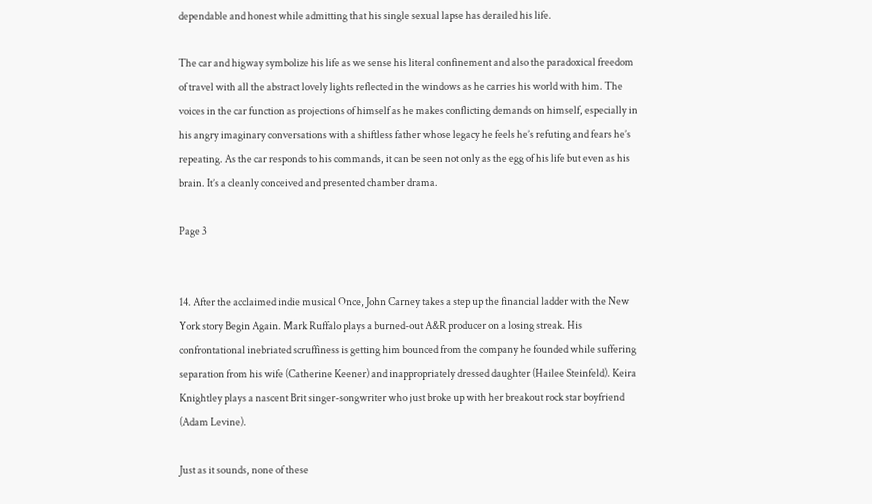dependable and honest while admitting that his single sexual lapse has derailed his life.

The car and higway symbolize his life as we sense his literal confinement and also the paradoxical freedom of travel with all the abstract lovely lights reflected in the windows as he carries his world with him. The voices in the car function as projections of himself as he makes conflicting demands on himself, especially in his angry imaginary conversations with a shiftless father whose legacy he feels he’s refuting and fears he’s repeating. As the car responds to his commands, it can be seen not only as the egg of his life but even as his brain. It’s a cleanly conceived and presented chamber drama.

Page 3


14. After the acclaimed indie musical Once, John Carney takes a step up the financial ladder with the New York story Begin Again. Mark Ruffalo plays a burned-out A&R producer on a losing streak. His confrontational inebriated scruffiness is getting him bounced from the company he founded while suffering separation from his wife (Catherine Keener) and inappropriately dressed daughter (Hailee Steinfeld). Keira Knightley plays a nascent Brit singer-songwriter who just broke up with her breakout rock star boyfriend (Adam Levine).

Just as it sounds, none of these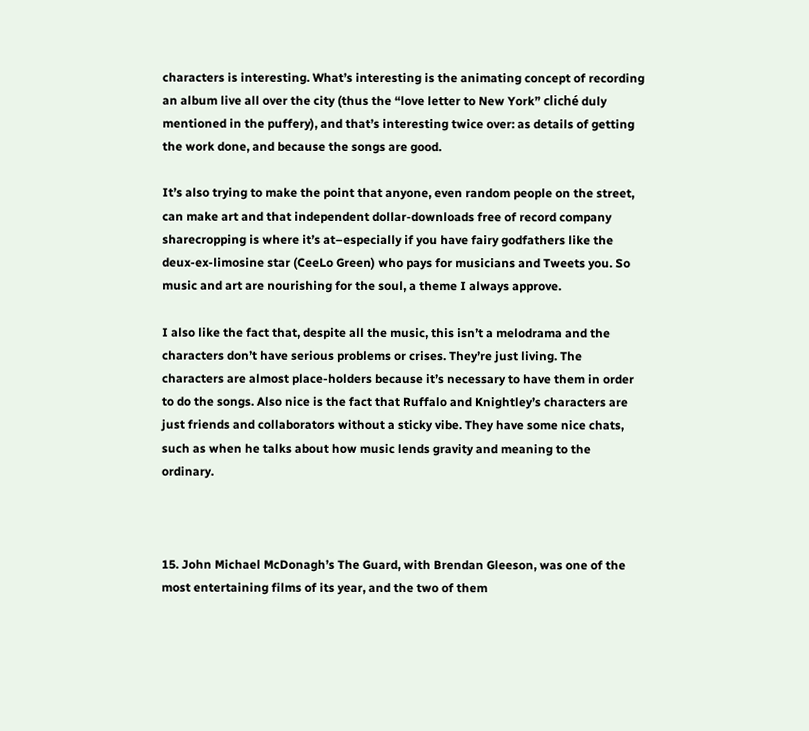characters is interesting. What’s interesting is the animating concept of recording an album live all over the city (thus the “love letter to New York” cliché duly mentioned in the puffery), and that’s interesting twice over: as details of getting the work done, and because the songs are good.

It’s also trying to make the point that anyone, even random people on the street, can make art and that independent dollar-downloads free of record company sharecropping is where it’s at–especially if you have fairy godfathers like the deux-ex-limosine star (CeeLo Green) who pays for musicians and Tweets you. So music and art are nourishing for the soul, a theme I always approve.

I also like the fact that, despite all the music, this isn’t a melodrama and the characters don’t have serious problems or crises. They’re just living. The characters are almost place-holders because it’s necessary to have them in order to do the songs. Also nice is the fact that Ruffalo and Knightley’s characters are just friends and collaborators without a sticky vibe. They have some nice chats, such as when he talks about how music lends gravity and meaning to the ordinary.



15. John Michael McDonagh’s The Guard, with Brendan Gleeson, was one of the most entertaining films of its year, and the two of them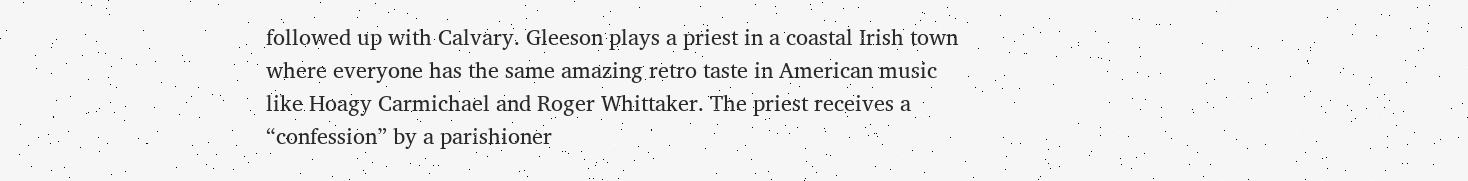followed up with Calvary. Gleeson plays a priest in a coastal Irish town where everyone has the same amazing retro taste in American music like Hoagy Carmichael and Roger Whittaker. The priest receives a “confession” by a parishioner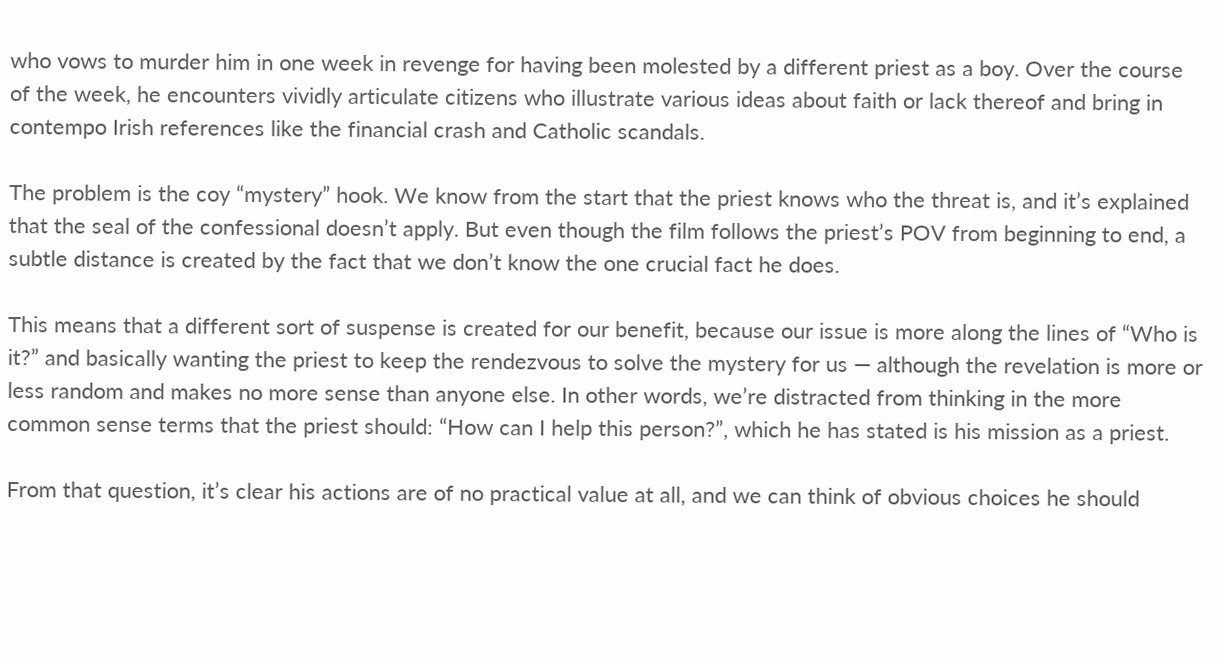who vows to murder him in one week in revenge for having been molested by a different priest as a boy. Over the course of the week, he encounters vividly articulate citizens who illustrate various ideas about faith or lack thereof and bring in contempo Irish references like the financial crash and Catholic scandals.

The problem is the coy “mystery” hook. We know from the start that the priest knows who the threat is, and it’s explained that the seal of the confessional doesn’t apply. But even though the film follows the priest’s POV from beginning to end, a subtle distance is created by the fact that we don’t know the one crucial fact he does.

This means that a different sort of suspense is created for our benefit, because our issue is more along the lines of “Who is it?” and basically wanting the priest to keep the rendezvous to solve the mystery for us — although the revelation is more or less random and makes no more sense than anyone else. In other words, we’re distracted from thinking in the more common sense terms that the priest should: “How can I help this person?”, which he has stated is his mission as a priest.

From that question, it’s clear his actions are of no practical value at all, and we can think of obvious choices he should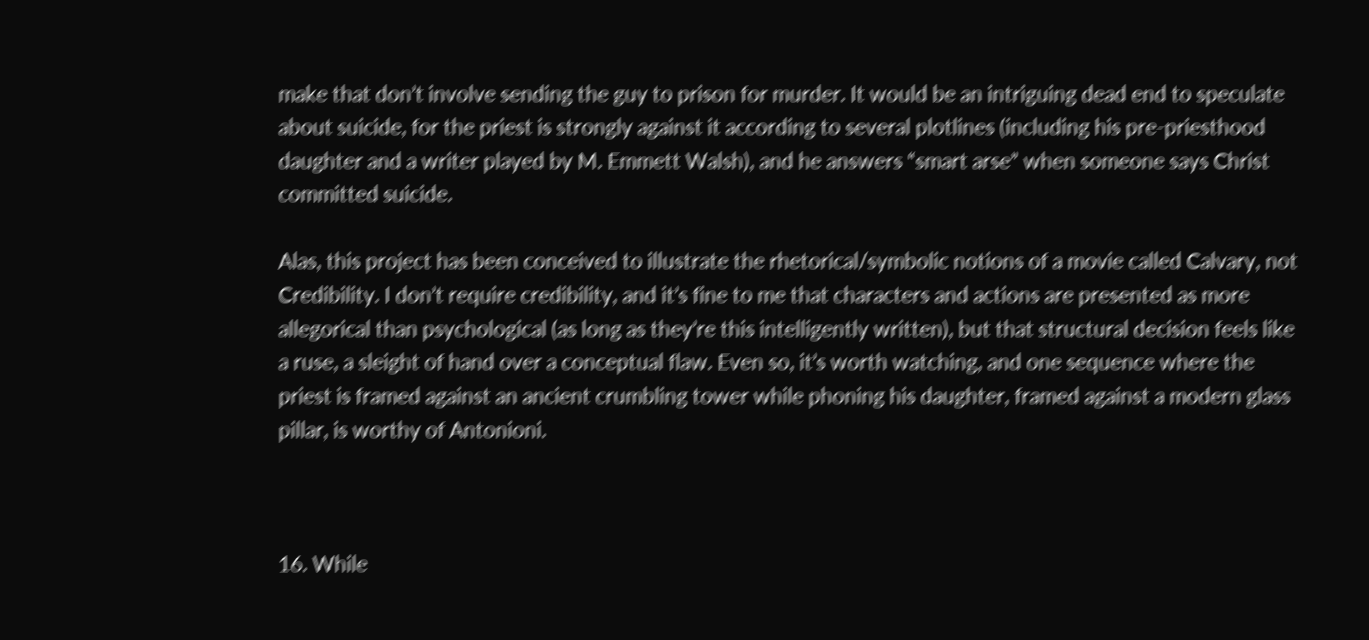make that don’t involve sending the guy to prison for murder. It would be an intriguing dead end to speculate about suicide, for the priest is strongly against it according to several plotlines (including his pre-priesthood daughter and a writer played by M. Emmett Walsh), and he answers “smart arse” when someone says Christ committed suicide.

Alas, this project has been conceived to illustrate the rhetorical/symbolic notions of a movie called Calvary, not Credibility. I don’t require credibility, and it’s fine to me that characters and actions are presented as more allegorical than psychological (as long as they’re this intelligently written), but that structural decision feels like a ruse, a sleight of hand over a conceptual flaw. Even so, it’s worth watching, and one sequence where the priest is framed against an ancient crumbling tower while phoning his daughter, framed against a modern glass pillar, is worthy of Antonioni.



16. While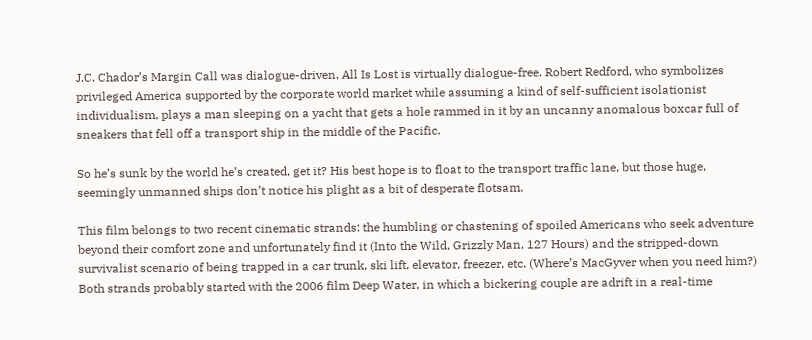J.C. Chador’s Margin Call was dialogue-driven, All Is Lost is virtually dialogue-free. Robert Redford, who symbolizes privileged America supported by the corporate world market while assuming a kind of self-sufficient isolationist individualism, plays a man sleeping on a yacht that gets a hole rammed in it by an uncanny anomalous boxcar full of sneakers that fell off a transport ship in the middle of the Pacific.

So he’s sunk by the world he’s created, get it? His best hope is to float to the transport traffic lane, but those huge, seemingly unmanned ships don’t notice his plight as a bit of desperate flotsam.

This film belongs to two recent cinematic strands: the humbling or chastening of spoiled Americans who seek adventure beyond their comfort zone and unfortunately find it (Into the Wild, Grizzly Man, 127 Hours) and the stripped-down survivalist scenario of being trapped in a car trunk, ski lift, elevator, freezer, etc. (Where’s MacGyver when you need him?) Both strands probably started with the 2006 film Deep Water, in which a bickering couple are adrift in a real-time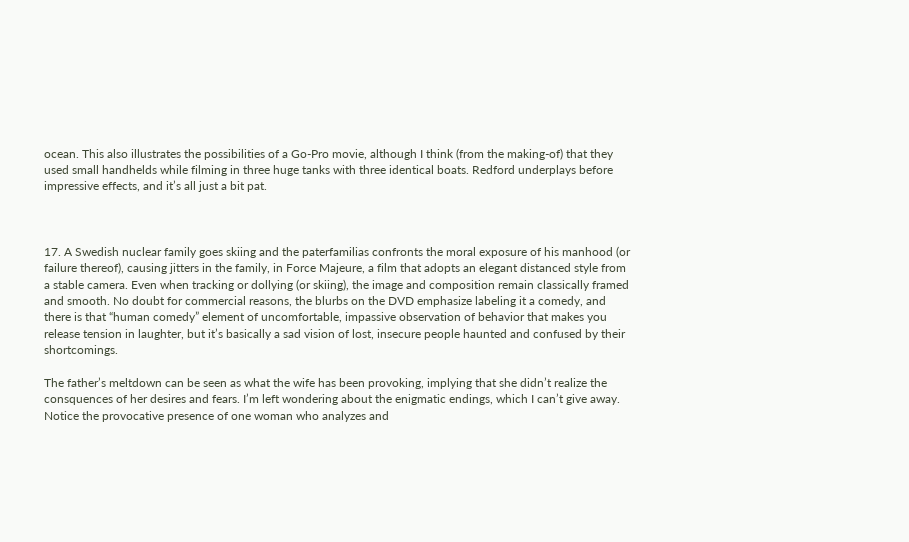ocean. This also illustrates the possibilities of a Go-Pro movie, although I think (from the making-of) that they used small handhelds while filming in three huge tanks with three identical boats. Redford underplays before impressive effects, and it’s all just a bit pat.



17. A Swedish nuclear family goes skiing and the paterfamilias confronts the moral exposure of his manhood (or failure thereof), causing jitters in the family, in Force Majeure, a film that adopts an elegant distanced style from a stable camera. Even when tracking or dollying (or skiing), the image and composition remain classically framed and smooth. No doubt for commercial reasons, the blurbs on the DVD emphasize labeling it a comedy, and there is that “human comedy” element of uncomfortable, impassive observation of behavior that makes you release tension in laughter, but it’s basically a sad vision of lost, insecure people haunted and confused by their shortcomings.

The father’s meltdown can be seen as what the wife has been provoking, implying that she didn’t realize the consquences of her desires and fears. I’m left wondering about the enigmatic endings, which I can’t give away. Notice the provocative presence of one woman who analyzes and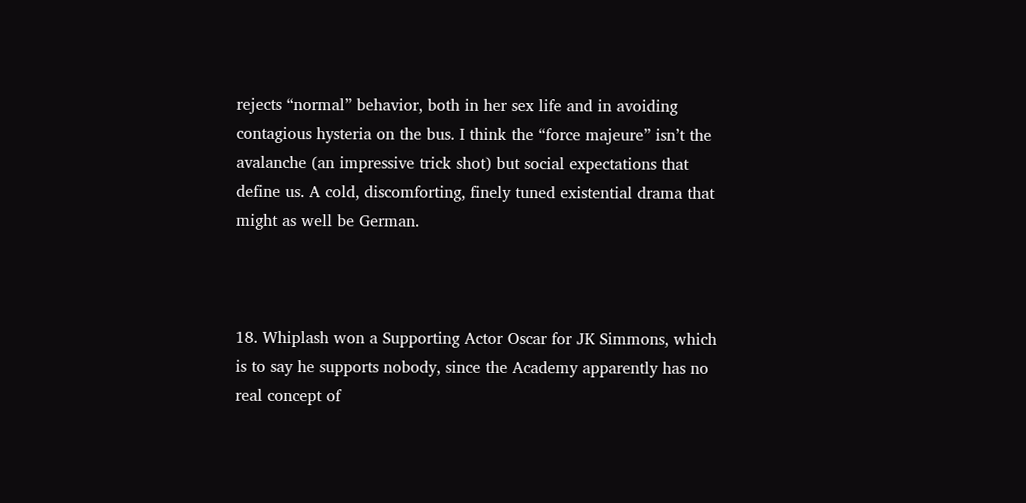rejects “normal” behavior, both in her sex life and in avoiding contagious hysteria on the bus. I think the “force majeure” isn’t the avalanche (an impressive trick shot) but social expectations that define us. A cold, discomforting, finely tuned existential drama that might as well be German.



18. Whiplash won a Supporting Actor Oscar for JK Simmons, which is to say he supports nobody, since the Academy apparently has no real concept of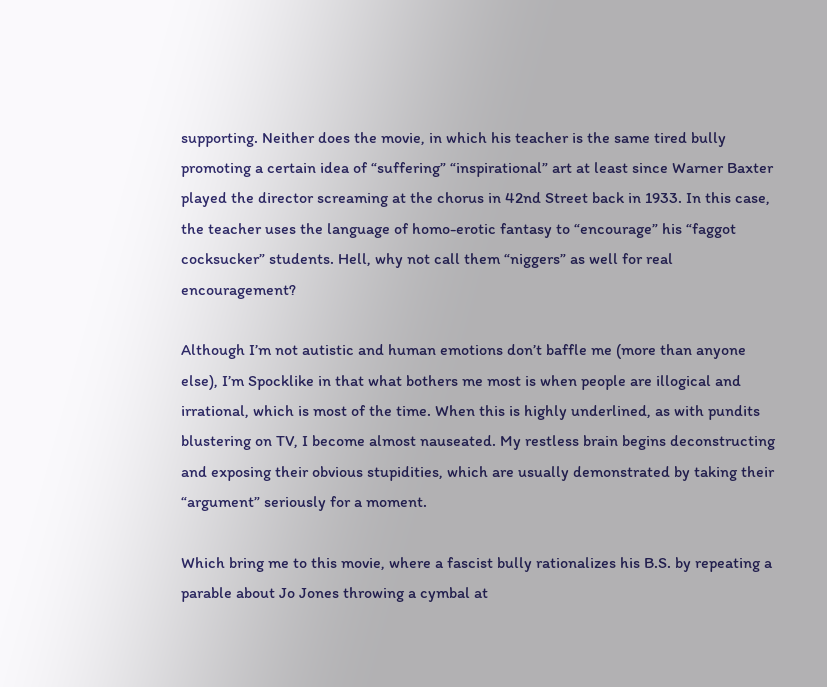supporting. Neither does the movie, in which his teacher is the same tired bully promoting a certain idea of “suffering” “inspirational” art at least since Warner Baxter played the director screaming at the chorus in 42nd Street back in 1933. In this case, the teacher uses the language of homo-erotic fantasy to “encourage” his “faggot cocksucker” students. Hell, why not call them “niggers” as well for real encouragement?

Although I’m not autistic and human emotions don’t baffle me (more than anyone else), I’m Spocklike in that what bothers me most is when people are illogical and irrational, which is most of the time. When this is highly underlined, as with pundits blustering on TV, I become almost nauseated. My restless brain begins deconstructing and exposing their obvious stupidities, which are usually demonstrated by taking their “argument” seriously for a moment.

Which bring me to this movie, where a fascist bully rationalizes his B.S. by repeating a parable about Jo Jones throwing a cymbal at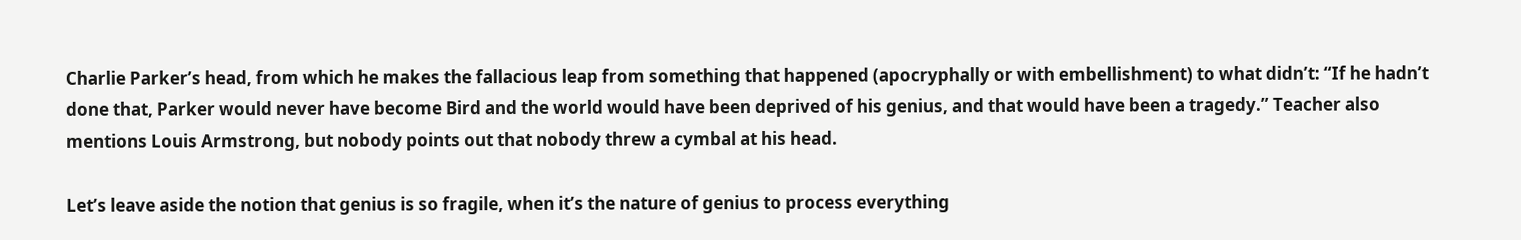Charlie Parker’s head, from which he makes the fallacious leap from something that happened (apocryphally or with embellishment) to what didn’t: “If he hadn’t done that, Parker would never have become Bird and the world would have been deprived of his genius, and that would have been a tragedy.” Teacher also mentions Louis Armstrong, but nobody points out that nobody threw a cymbal at his head.

Let’s leave aside the notion that genius is so fragile, when it’s the nature of genius to process everything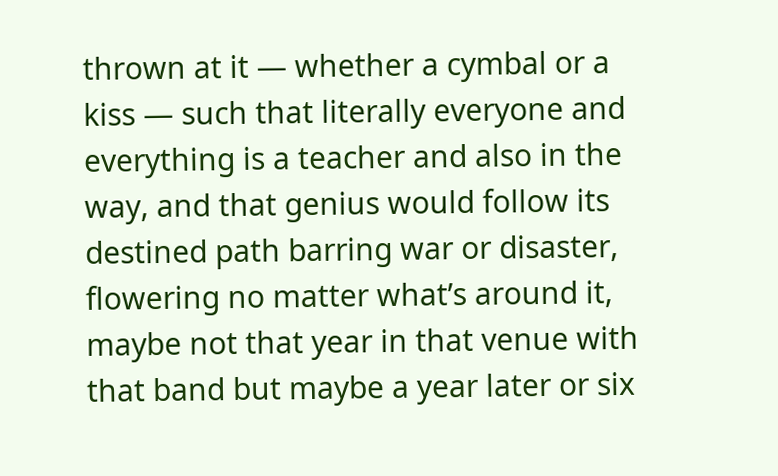thrown at it — whether a cymbal or a kiss — such that literally everyone and everything is a teacher and also in the way, and that genius would follow its destined path barring war or disaster, flowering no matter what’s around it, maybe not that year in that venue with that band but maybe a year later or six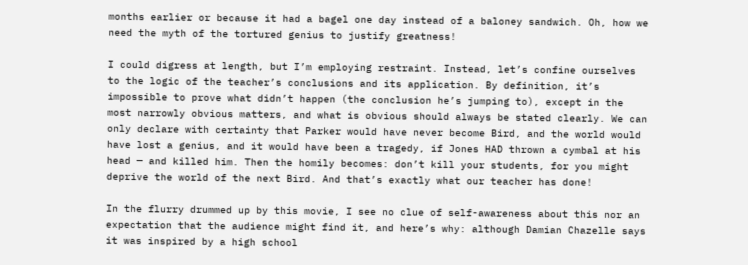months earlier or because it had a bagel one day instead of a baloney sandwich. Oh, how we need the myth of the tortured genius to justify greatness!

I could digress at length, but I’m employing restraint. Instead, let’s confine ourselves to the logic of the teacher’s conclusions and its application. By definition, it’s impossible to prove what didn’t happen (the conclusion he’s jumping to), except in the most narrowly obvious matters, and what is obvious should always be stated clearly. We can only declare with certainty that Parker would have never become Bird, and the world would have lost a genius, and it would have been a tragedy, if Jones HAD thrown a cymbal at his head — and killed him. Then the homily becomes: don’t kill your students, for you might deprive the world of the next Bird. And that’s exactly what our teacher has done!

In the flurry drummed up by this movie, I see no clue of self-awareness about this nor an expectation that the audience might find it, and here’s why: although Damian Chazelle says it was inspired by a high school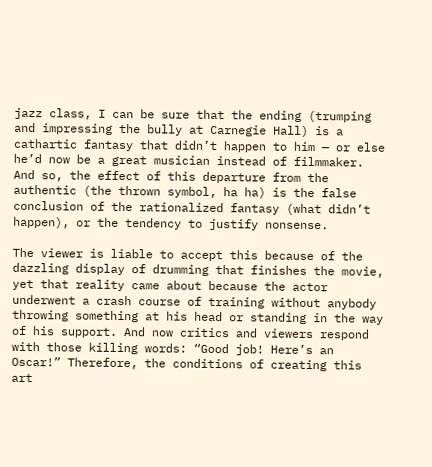jazz class, I can be sure that the ending (trumping and impressing the bully at Carnegie Hall) is a cathartic fantasy that didn’t happen to him — or else he’d now be a great musician instead of filmmaker. And so, the effect of this departure from the authentic (the thrown symbol, ha ha) is the false conclusion of the rationalized fantasy (what didn’t happen), or the tendency to justify nonsense.

The viewer is liable to accept this because of the dazzling display of drumming that finishes the movie, yet that reality came about because the actor underwent a crash course of training without anybody throwing something at his head or standing in the way of his support. And now critics and viewers respond with those killing words: “Good job! Here’s an Oscar!” Therefore, the conditions of creating this art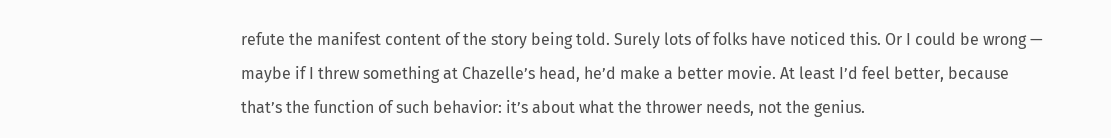refute the manifest content of the story being told. Surely lots of folks have noticed this. Or I could be wrong — maybe if I threw something at Chazelle’s head, he’d make a better movie. At least I’d feel better, because that’s the function of such behavior: it’s about what the thrower needs, not the genius.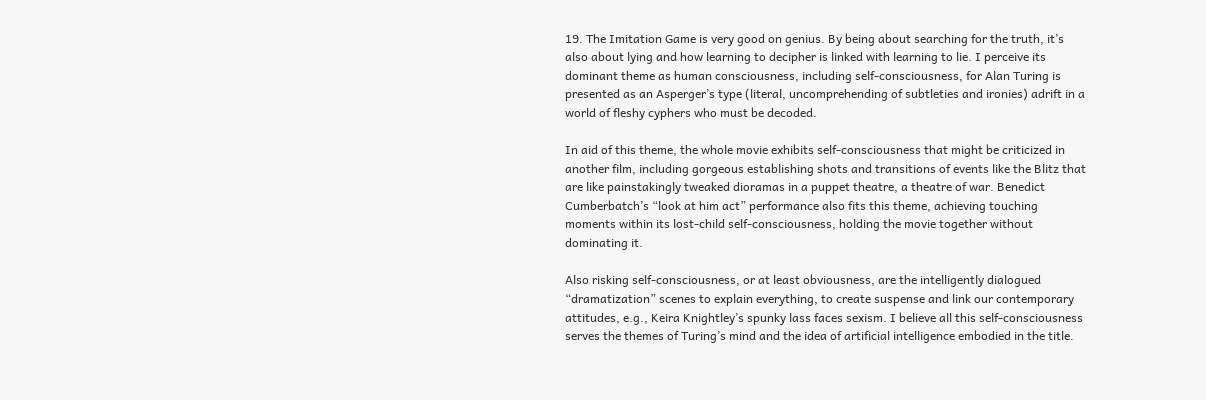19. The Imitation Game is very good on genius. By being about searching for the truth, it’s also about lying and how learning to decipher is linked with learning to lie. I perceive its dominant theme as human consciousness, including self-consciousness, for Alan Turing is presented as an Asperger’s type (literal, uncomprehending of subtleties and ironies) adrift in a world of fleshy cyphers who must be decoded.

In aid of this theme, the whole movie exhibits self-consciousness that might be criticized in another film, including gorgeous establishing shots and transitions of events like the Blitz that are like painstakingly tweaked dioramas in a puppet theatre, a theatre of war. Benedict Cumberbatch’s “look at him act” performance also fits this theme, achieving touching moments within its lost-child self-consciousness, holding the movie together without dominating it.

Also risking self-consciousness, or at least obviousness, are the intelligently dialogued “dramatization” scenes to explain everything, to create suspense and link our contemporary attitudes, e.g., Keira Knightley’s spunky lass faces sexism. I believe all this self-consciousness serves the themes of Turing’s mind and the idea of artificial intelligence embodied in the title.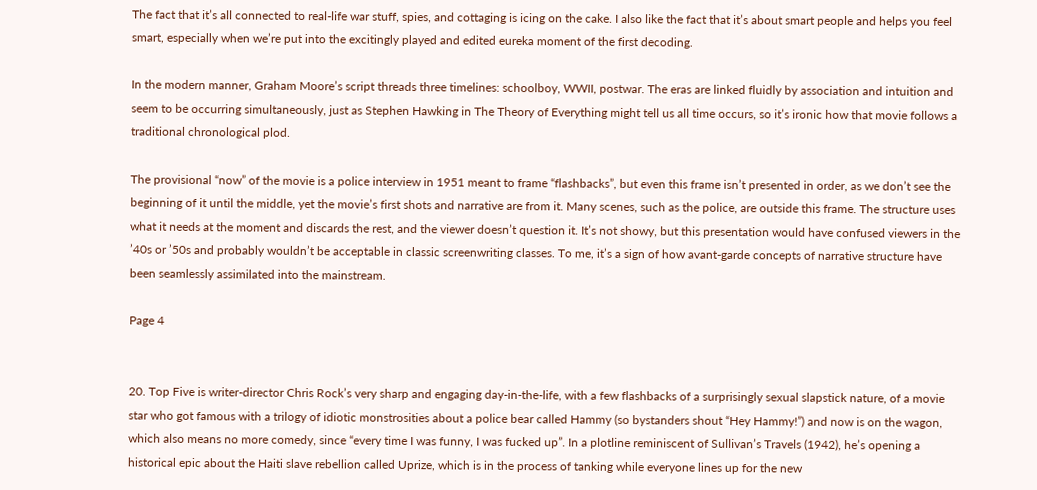The fact that it’s all connected to real-life war stuff, spies, and cottaging is icing on the cake. I also like the fact that it’s about smart people and helps you feel smart, especially when we’re put into the excitingly played and edited eureka moment of the first decoding.

In the modern manner, Graham Moore’s script threads three timelines: schoolboy, WWII, postwar. The eras are linked fluidly by association and intuition and seem to be occurring simultaneously, just as Stephen Hawking in The Theory of Everything might tell us all time occurs, so it’s ironic how that movie follows a traditional chronological plod.

The provisional “now” of the movie is a police interview in 1951 meant to frame “flashbacks”, but even this frame isn’t presented in order, as we don’t see the beginning of it until the middle, yet the movie’s first shots and narrative are from it. Many scenes, such as the police, are outside this frame. The structure uses what it needs at the moment and discards the rest, and the viewer doesn’t question it. It’s not showy, but this presentation would have confused viewers in the ’40s or ’50s and probably wouldn’t be acceptable in classic screenwriting classes. To me, it’s a sign of how avant-garde concepts of narrative structure have been seamlessly assimilated into the mainstream.

Page 4


20. Top Five is writer-director Chris Rock’s very sharp and engaging day-in-the-life, with a few flashbacks of a surprisingly sexual slapstick nature, of a movie star who got famous with a trilogy of idiotic monstrosities about a police bear called Hammy (so bystanders shout “Hey Hammy!”) and now is on the wagon, which also means no more comedy, since “every time I was funny, I was fucked up”. In a plotline reminiscent of Sullivan’s Travels (1942), he’s opening a historical epic about the Haiti slave rebellion called Uprize, which is in the process of tanking while everyone lines up for the new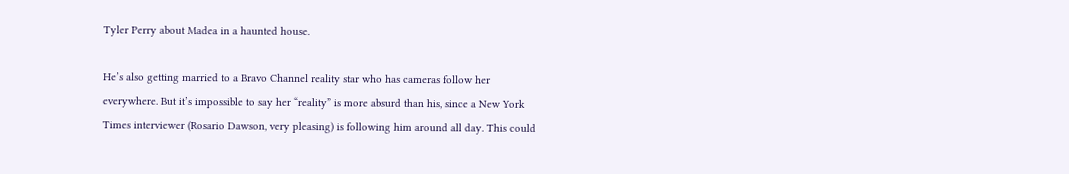Tyler Perry about Madea in a haunted house.

He’s also getting married to a Bravo Channel reality star who has cameras follow her everywhere. But it’s impossible to say her “reality” is more absurd than his, since a New York Times interviewer (Rosario Dawson, very pleasing) is following him around all day. This could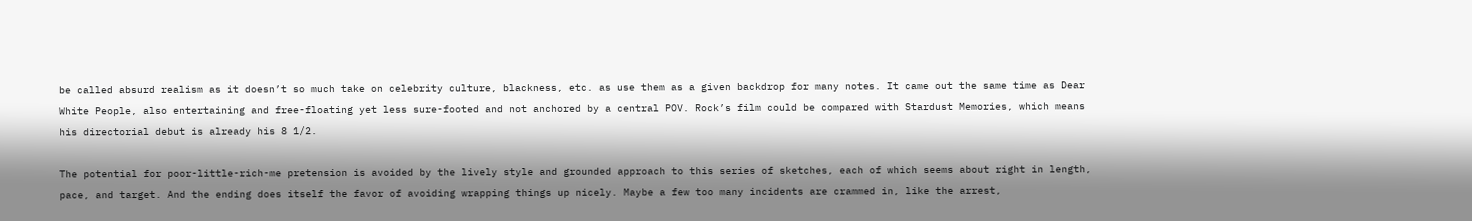be called absurd realism as it doesn’t so much take on celebrity culture, blackness, etc. as use them as a given backdrop for many notes. It came out the same time as Dear White People, also entertaining and free-floating yet less sure-footed and not anchored by a central POV. Rock’s film could be compared with Stardust Memories, which means his directorial debut is already his 8 1/2.

The potential for poor-little-rich-me pretension is avoided by the lively style and grounded approach to this series of sketches, each of which seems about right in length, pace, and target. And the ending does itself the favor of avoiding wrapping things up nicely. Maybe a few too many incidents are crammed in, like the arrest,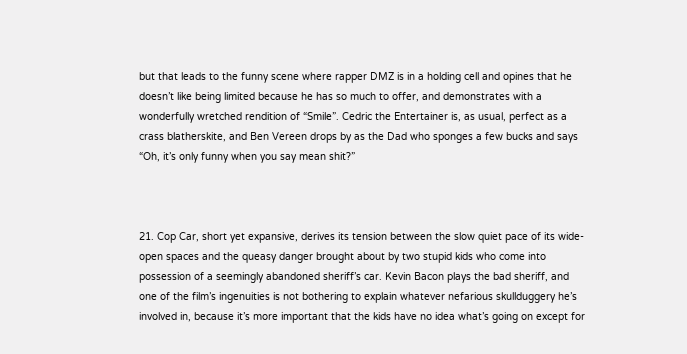but that leads to the funny scene where rapper DMZ is in a holding cell and opines that he doesn’t like being limited because he has so much to offer, and demonstrates with a wonderfully wretched rendition of “Smile”. Cedric the Entertainer is, as usual, perfect as a crass blatherskite, and Ben Vereen drops by as the Dad who sponges a few bucks and says “Oh, it’s only funny when you say mean shit?”



21. Cop Car, short yet expansive, derives its tension between the slow quiet pace of its wide-open spaces and the queasy danger brought about by two stupid kids who come into possession of a seemingly abandoned sheriff’s car. Kevin Bacon plays the bad sheriff, and one of the film’s ingenuities is not bothering to explain whatever nefarious skullduggery he’s involved in, because it’s more important that the kids have no idea what’s going on except for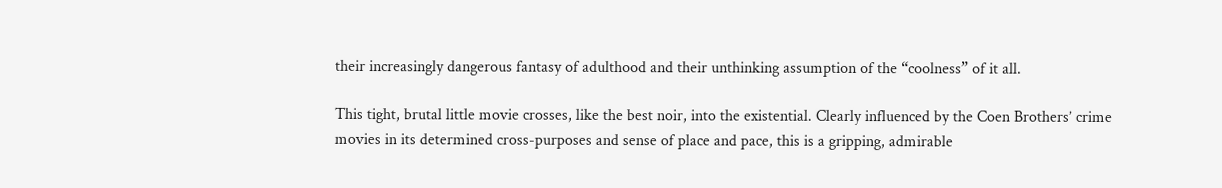their increasingly dangerous fantasy of adulthood and their unthinking assumption of the “coolness” of it all.

This tight, brutal little movie crosses, like the best noir, into the existential. Clearly influenced by the Coen Brothers’ crime movies in its determined cross-purposes and sense of place and pace, this is a gripping, admirable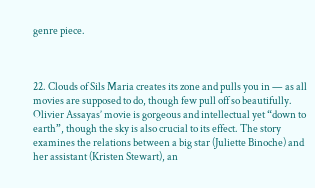genre piece.



22. Clouds of Sils Maria creates its zone and pulls you in — as all movies are supposed to do, though few pull off so beautifully. Olivier Assayas’ movie is gorgeous and intellectual yet “down to earth”, though the sky is also crucial to its effect. The story examines the relations between a big star (Juliette Binoche) and her assistant (Kristen Stewart), an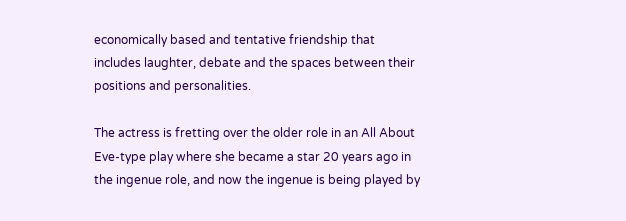economically based and tentative friendship that includes laughter, debate and the spaces between their positions and personalities.

The actress is fretting over the older role in an All About Eve-type play where she became a star 20 years ago in the ingenue role, and now the ingenue is being played by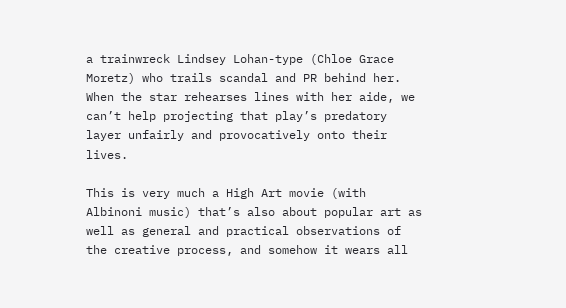a trainwreck Lindsey Lohan-type (Chloe Grace Moretz) who trails scandal and PR behind her. When the star rehearses lines with her aide, we can’t help projecting that play’s predatory layer unfairly and provocatively onto their lives.

This is very much a High Art movie (with Albinoni music) that’s also about popular art as well as general and practical observations of the creative process, and somehow it wears all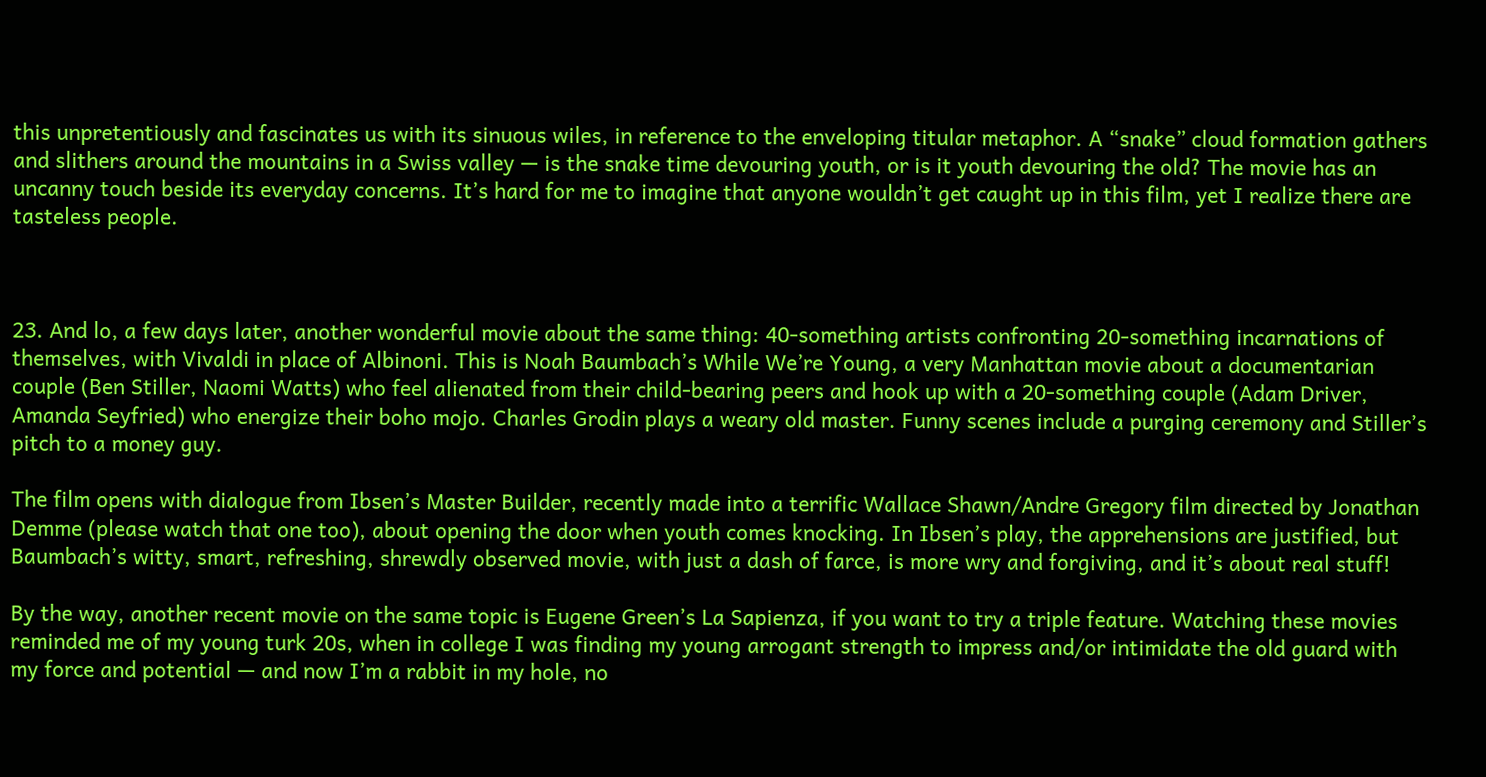this unpretentiously and fascinates us with its sinuous wiles, in reference to the enveloping titular metaphor. A “snake” cloud formation gathers and slithers around the mountains in a Swiss valley — is the snake time devouring youth, or is it youth devouring the old? The movie has an uncanny touch beside its everyday concerns. It’s hard for me to imagine that anyone wouldn’t get caught up in this film, yet I realize there are tasteless people.



23. And lo, a few days later, another wonderful movie about the same thing: 40-something artists confronting 20-something incarnations of themselves, with Vivaldi in place of Albinoni. This is Noah Baumbach’s While We’re Young, a very Manhattan movie about a documentarian couple (Ben Stiller, Naomi Watts) who feel alienated from their child-bearing peers and hook up with a 20-something couple (Adam Driver, Amanda Seyfried) who energize their boho mojo. Charles Grodin plays a weary old master. Funny scenes include a purging ceremony and Stiller’s pitch to a money guy.

The film opens with dialogue from Ibsen’s Master Builder, recently made into a terrific Wallace Shawn/Andre Gregory film directed by Jonathan Demme (please watch that one too), about opening the door when youth comes knocking. In Ibsen’s play, the apprehensions are justified, but Baumbach’s witty, smart, refreshing, shrewdly observed movie, with just a dash of farce, is more wry and forgiving, and it’s about real stuff!

By the way, another recent movie on the same topic is Eugene Green’s La Sapienza, if you want to try a triple feature. Watching these movies reminded me of my young turk 20s, when in college I was finding my young arrogant strength to impress and/or intimidate the old guard with my force and potential — and now I’m a rabbit in my hole, no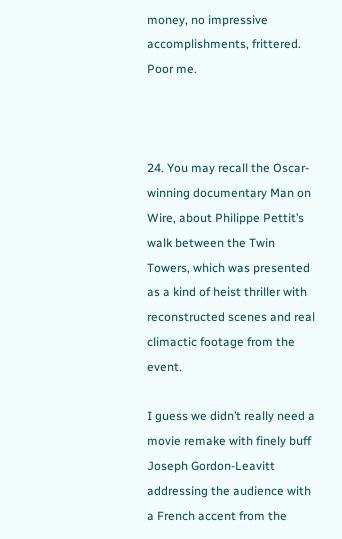money, no impressive accomplishments, frittered. Poor me.



24. You may recall the Oscar-winning documentary Man on Wire, about Philippe Pettit’s walk between the Twin Towers, which was presented as a kind of heist thriller with reconstructed scenes and real climactic footage from the event.

I guess we didn’t really need a movie remake with finely buff Joseph Gordon-Leavitt addressing the audience with a French accent from the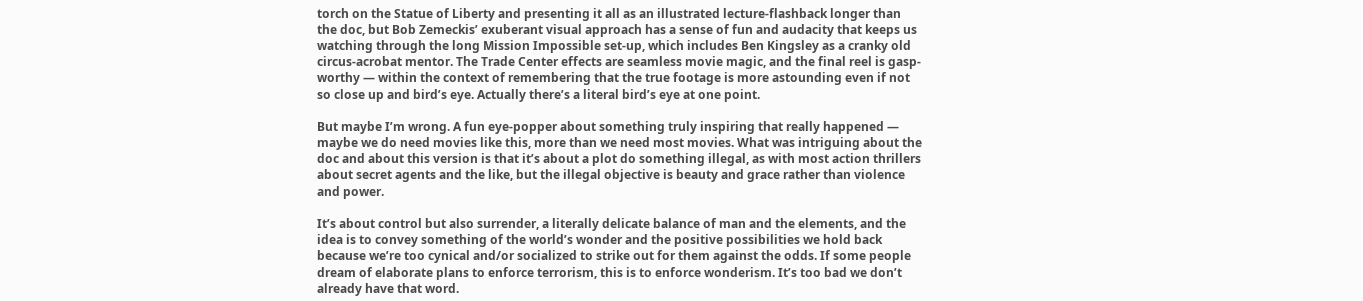torch on the Statue of Liberty and presenting it all as an illustrated lecture-flashback longer than the doc, but Bob Zemeckis’ exuberant visual approach has a sense of fun and audacity that keeps us watching through the long Mission Impossible set-up, which includes Ben Kingsley as a cranky old circus-acrobat mentor. The Trade Center effects are seamless movie magic, and the final reel is gasp-worthy — within the context of remembering that the true footage is more astounding even if not so close up and bird’s eye. Actually there’s a literal bird’s eye at one point.

But maybe I’m wrong. A fun eye-popper about something truly inspiring that really happened — maybe we do need movies like this, more than we need most movies. What was intriguing about the doc and about this version is that it’s about a plot do something illegal, as with most action thrillers about secret agents and the like, but the illegal objective is beauty and grace rather than violence and power.

It’s about control but also surrender, a literally delicate balance of man and the elements, and the idea is to convey something of the world’s wonder and the positive possibilities we hold back because we’re too cynical and/or socialized to strike out for them against the odds. If some people dream of elaborate plans to enforce terrorism, this is to enforce wonderism. It’s too bad we don’t already have that word.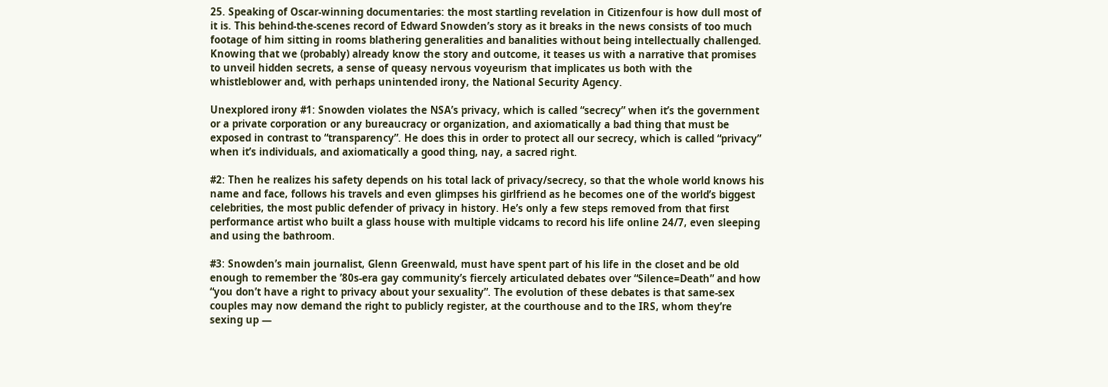25. Speaking of Oscar-winning documentaries: the most startling revelation in Citizenfour is how dull most of it is. This behind-the-scenes record of Edward Snowden’s story as it breaks in the news consists of too much footage of him sitting in rooms blathering generalities and banalities without being intellectually challenged. Knowing that we (probably) already know the story and outcome, it teases us with a narrative that promises to unveil hidden secrets, a sense of queasy nervous voyeurism that implicates us both with the whistleblower and, with perhaps unintended irony, the National Security Agency.

Unexplored irony #1: Snowden violates the NSA’s privacy, which is called “secrecy” when it’s the government or a private corporation or any bureaucracy or organization, and axiomatically a bad thing that must be exposed in contrast to “transparency”. He does this in order to protect all our secrecy, which is called “privacy” when it’s individuals, and axiomatically a good thing, nay, a sacred right.

#2: Then he realizes his safety depends on his total lack of privacy/secrecy, so that the whole world knows his name and face, follows his travels and even glimpses his girlfriend as he becomes one of the world’s biggest celebrities, the most public defender of privacy in history. He’s only a few steps removed from that first performance artist who built a glass house with multiple vidcams to record his life online 24/7, even sleeping and using the bathroom.

#3: Snowden’s main journalist, Glenn Greenwald, must have spent part of his life in the closet and be old enough to remember the ’80s-era gay community’s fiercely articulated debates over “Silence=Death” and how “you don’t have a right to privacy about your sexuality”. The evolution of these debates is that same-sex couples may now demand the right to publicly register, at the courthouse and to the IRS, whom they’re sexing up —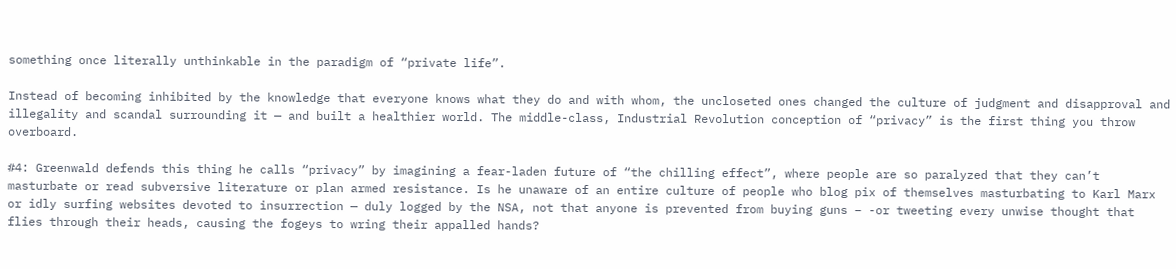something once literally unthinkable in the paradigm of “private life”.

Instead of becoming inhibited by the knowledge that everyone knows what they do and with whom, the uncloseted ones changed the culture of judgment and disapproval and illegality and scandal surrounding it — and built a healthier world. The middle-class, Industrial Revolution conception of “privacy” is the first thing you throw overboard.

#4: Greenwald defends this thing he calls “privacy” by imagining a fear-laden future of “the chilling effect”, where people are so paralyzed that they can’t masturbate or read subversive literature or plan armed resistance. Is he unaware of an entire culture of people who blog pix of themselves masturbating to Karl Marx or idly surfing websites devoted to insurrection — duly logged by the NSA, not that anyone is prevented from buying guns – -or tweeting every unwise thought that flies through their heads, causing the fogeys to wring their appalled hands?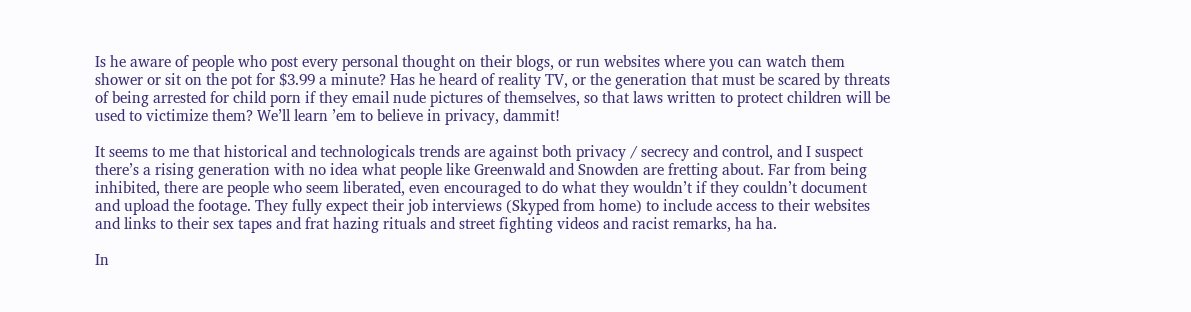Is he aware of people who post every personal thought on their blogs, or run websites where you can watch them shower or sit on the pot for $3.99 a minute? Has he heard of reality TV, or the generation that must be scared by threats of being arrested for child porn if they email nude pictures of themselves, so that laws written to protect children will be used to victimize them? We’ll learn ’em to believe in privacy, dammit!

It seems to me that historical and technologicals trends are against both privacy / secrecy and control, and I suspect there’s a rising generation with no idea what people like Greenwald and Snowden are fretting about. Far from being inhibited, there are people who seem liberated, even encouraged to do what they wouldn’t if they couldn’t document and upload the footage. They fully expect their job interviews (Skyped from home) to include access to their websites and links to their sex tapes and frat hazing rituals and street fighting videos and racist remarks, ha ha.

In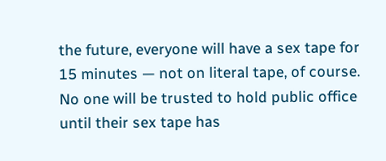the future, everyone will have a sex tape for 15 minutes — not on literal tape, of course. No one will be trusted to hold public office until their sex tape has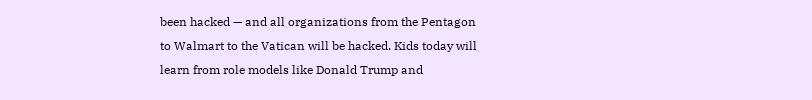been hacked — and all organizations from the Pentagon to Walmart to the Vatican will be hacked. Kids today will learn from role models like Donald Trump and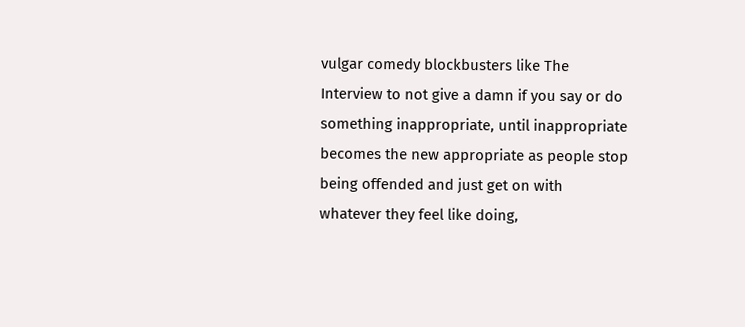vulgar comedy blockbusters like The Interview to not give a damn if you say or do something inappropriate, until inappropriate becomes the new appropriate as people stop being offended and just get on with whatever they feel like doing,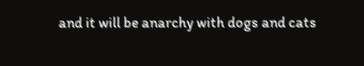and it will be anarchy with dogs and cats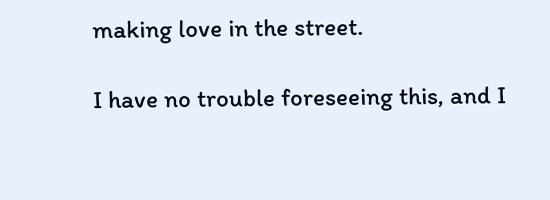making love in the street.

I have no trouble foreseeing this, and I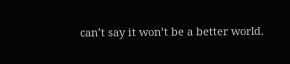can’t say it won’t be a better world.